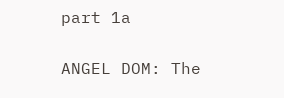part 1a

ANGEL DOM: The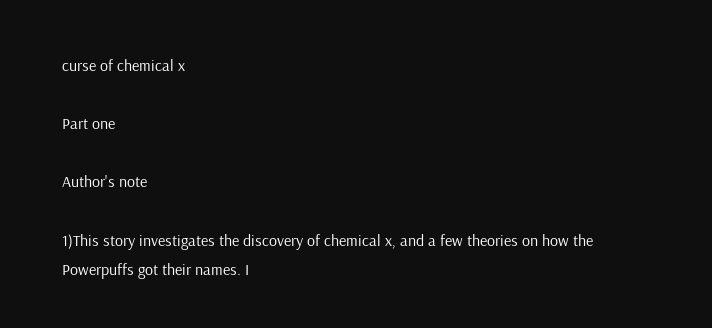curse of chemical x

Part one

Author's note

1)This story investigates the discovery of chemical x, and a few theories on how the Powerpuffs got their names. I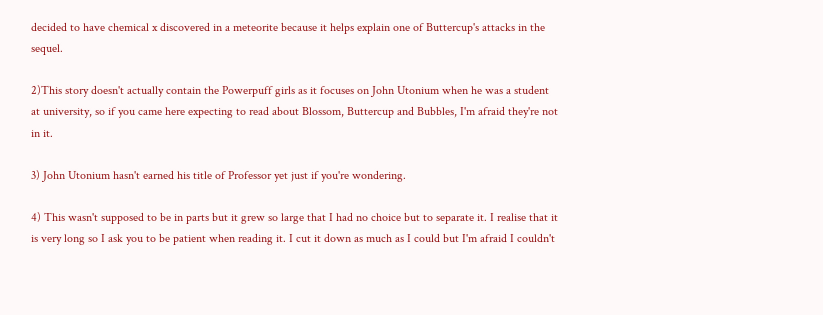decided to have chemical x discovered in a meteorite because it helps explain one of Buttercup's attacks in the sequel.

2)This story doesn't actually contain the Powerpuff girls as it focuses on John Utonium when he was a student at university, so if you came here expecting to read about Blossom, Buttercup and Bubbles, I'm afraid they're not in it.

3) John Utonium hasn't earned his title of Professor yet just if you're wondering.

4) This wasn't supposed to be in parts but it grew so large that I had no choice but to separate it. I realise that it is very long so I ask you to be patient when reading it. I cut it down as much as I could but I'm afraid I couldn't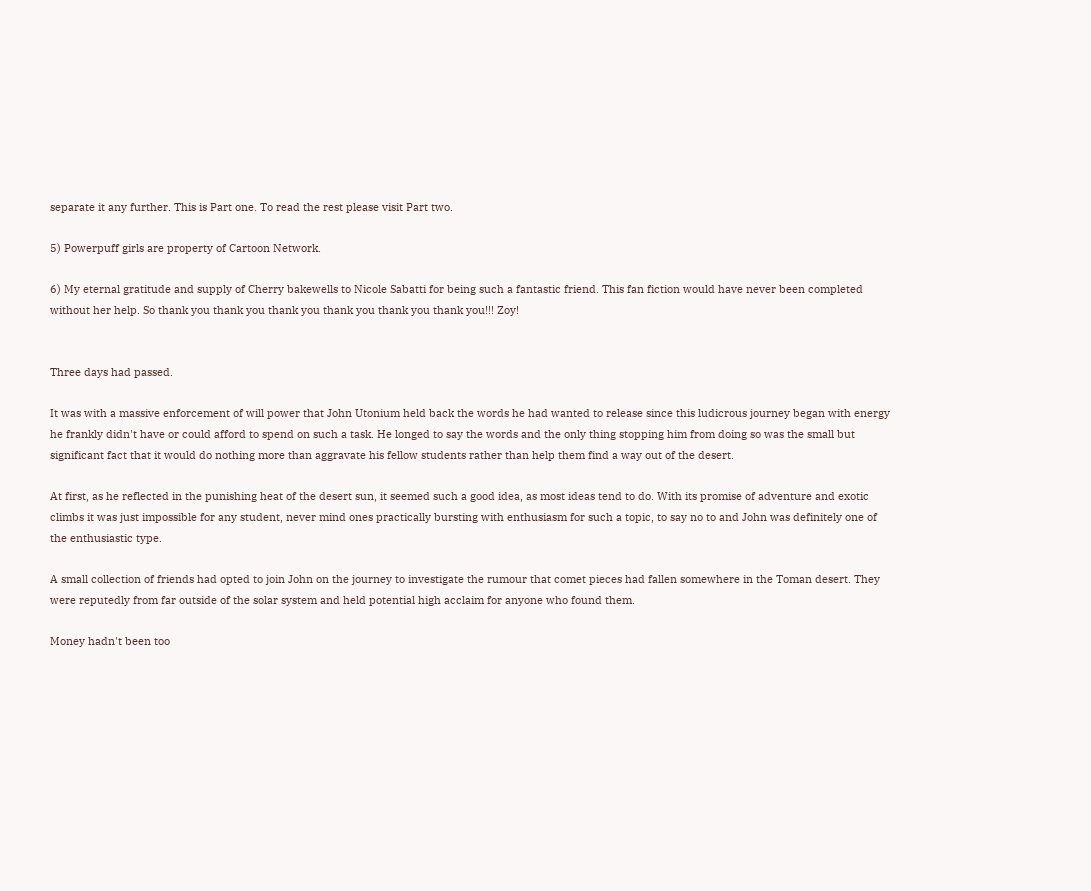separate it any further. This is Part one. To read the rest please visit Part two.

5) Powerpuff girls are property of Cartoon Network.

6) My eternal gratitude and supply of Cherry bakewells to Nicole Sabatti for being such a fantastic friend. This fan fiction would have never been completed without her help. So thank you thank you thank you thank you thank you thank you!!! Zoy!


Three days had passed.

It was with a massive enforcement of will power that John Utonium held back the words he had wanted to release since this ludicrous journey began with energy he frankly didn't have or could afford to spend on such a task. He longed to say the words and the only thing stopping him from doing so was the small but significant fact that it would do nothing more than aggravate his fellow students rather than help them find a way out of the desert.

At first, as he reflected in the punishing heat of the desert sun, it seemed such a good idea, as most ideas tend to do. With its promise of adventure and exotic climbs it was just impossible for any student, never mind ones practically bursting with enthusiasm for such a topic, to say no to and John was definitely one of the enthusiastic type.

A small collection of friends had opted to join John on the journey to investigate the rumour that comet pieces had fallen somewhere in the Toman desert. They were reputedly from far outside of the solar system and held potential high acclaim for anyone who found them.

Money hadn't been too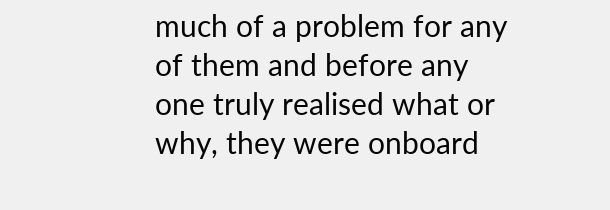much of a problem for any of them and before any one truly realised what or why, they were onboard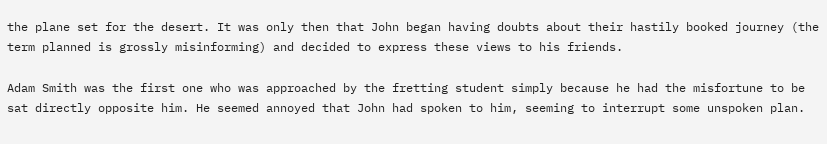the plane set for the desert. It was only then that John began having doubts about their hastily booked journey (the term planned is grossly misinforming) and decided to express these views to his friends.

Adam Smith was the first one who was approached by the fretting student simply because he had the misfortune to be sat directly opposite him. He seemed annoyed that John had spoken to him, seeming to interrupt some unspoken plan.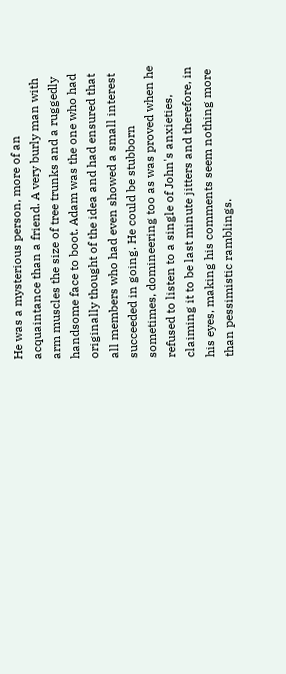He was a mysterious person, more of an acquaintance than a friend. A very burly man with arm muscles the size of tree trunks and a ruggedly handsome face to boot. Adam was the one who had originally thought of the idea and had ensured that all members who had even showed a small interest succeeded in going. He could be stubborn sometimes, domineering too as was proved when he refused to listen to a single of John's anxieties, claiming it to be last minute jitters and therefore, in his eyes, making his comments seem nothing more than pessimistic ramblings.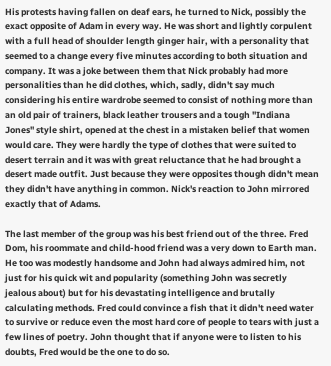His protests having fallen on deaf ears, he turned to Nick, possibly the exact opposite of Adam in every way. He was short and lightly corpulent with a full head of shoulder length ginger hair, with a personality that seemed to a change every five minutes according to both situation and company. It was a joke between them that Nick probably had more personalities than he did clothes, which, sadly, didn't say much considering his entire wardrobe seemed to consist of nothing more than an old pair of trainers, black leather trousers and a tough "Indiana Jones" style shirt, opened at the chest in a mistaken belief that women would care. They were hardly the type of clothes that were suited to desert terrain and it was with great reluctance that he had brought a desert made outfit. Just because they were opposites though didn't mean they didn't have anything in common. Nick's reaction to John mirrored exactly that of Adams.

The last member of the group was his best friend out of the three. Fred Dom, his roommate and child-hood friend was a very down to Earth man. He too was modestly handsome and John had always admired him, not just for his quick wit and popularity (something John was secretly jealous about) but for his devastating intelligence and brutally calculating methods. Fred could convince a fish that it didn't need water to survive or reduce even the most hard core of people to tears with just a few lines of poetry. John thought that if anyone were to listen to his doubts, Fred would be the one to do so.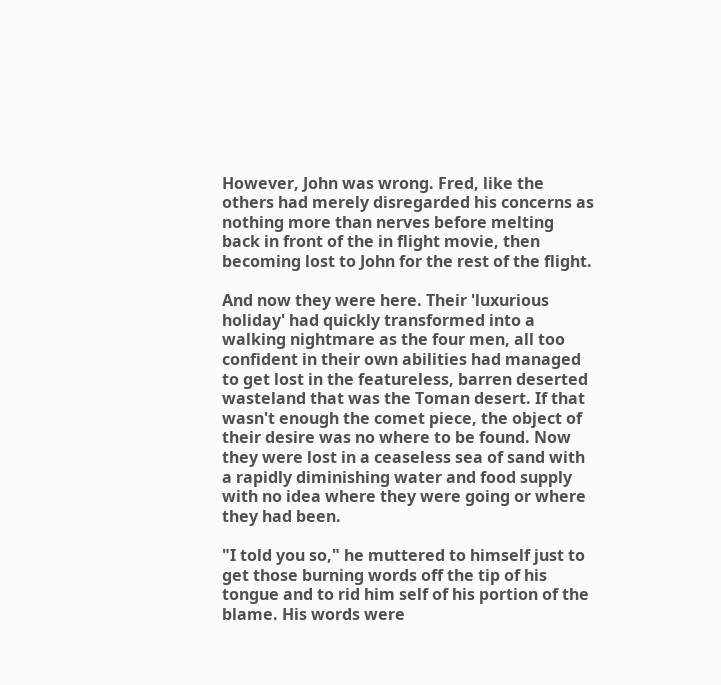However, John was wrong. Fred, like the others had merely disregarded his concerns as nothing more than nerves before melting back in front of the in flight movie, then becoming lost to John for the rest of the flight.

And now they were here. Their 'luxurious holiday' had quickly transformed into a walking nightmare as the four men, all too confident in their own abilities had managed to get lost in the featureless, barren deserted wasteland that was the Toman desert. If that wasn't enough the comet piece, the object of their desire was no where to be found. Now they were lost in a ceaseless sea of sand with a rapidly diminishing water and food supply with no idea where they were going or where they had been.

"I told you so," he muttered to himself just to get those burning words off the tip of his tongue and to rid him self of his portion of the blame. His words were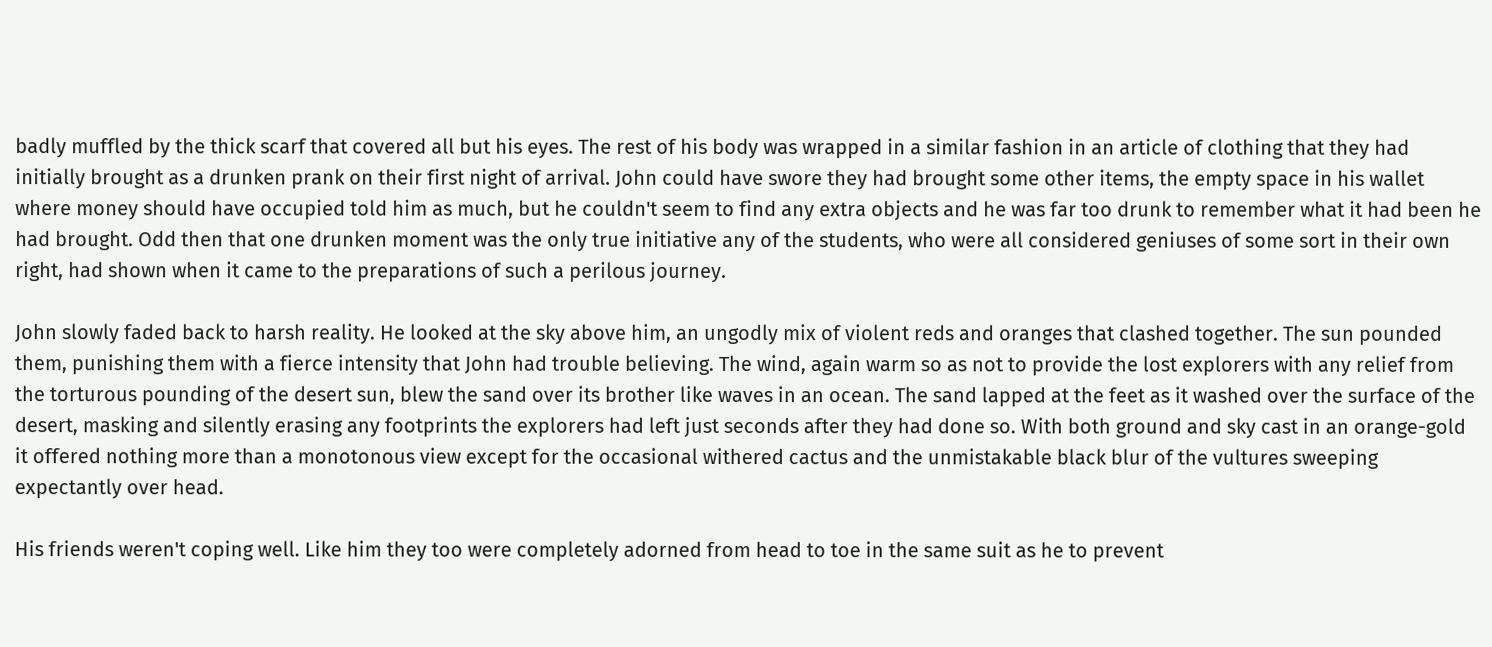badly muffled by the thick scarf that covered all but his eyes. The rest of his body was wrapped in a similar fashion in an article of clothing that they had initially brought as a drunken prank on their first night of arrival. John could have swore they had brought some other items, the empty space in his wallet where money should have occupied told him as much, but he couldn't seem to find any extra objects and he was far too drunk to remember what it had been he had brought. Odd then that one drunken moment was the only true initiative any of the students, who were all considered geniuses of some sort in their own right, had shown when it came to the preparations of such a perilous journey.

John slowly faded back to harsh reality. He looked at the sky above him, an ungodly mix of violent reds and oranges that clashed together. The sun pounded them, punishing them with a fierce intensity that John had trouble believing. The wind, again warm so as not to provide the lost explorers with any relief from the torturous pounding of the desert sun, blew the sand over its brother like waves in an ocean. The sand lapped at the feet as it washed over the surface of the desert, masking and silently erasing any footprints the explorers had left just seconds after they had done so. With both ground and sky cast in an orange-gold it offered nothing more than a monotonous view except for the occasional withered cactus and the unmistakable black blur of the vultures sweeping expectantly over head.

His friends weren't coping well. Like him they too were completely adorned from head to toe in the same suit as he to prevent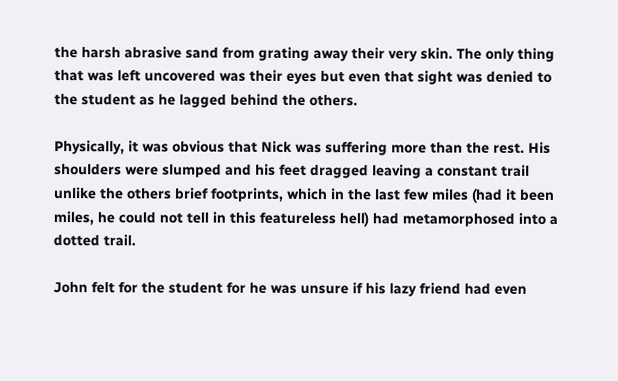the harsh abrasive sand from grating away their very skin. The only thing that was left uncovered was their eyes but even that sight was denied to the student as he lagged behind the others.

Physically, it was obvious that Nick was suffering more than the rest. His shoulders were slumped and his feet dragged leaving a constant trail unlike the others brief footprints, which in the last few miles (had it been miles, he could not tell in this featureless hell) had metamorphosed into a dotted trail.

John felt for the student for he was unsure if his lazy friend had even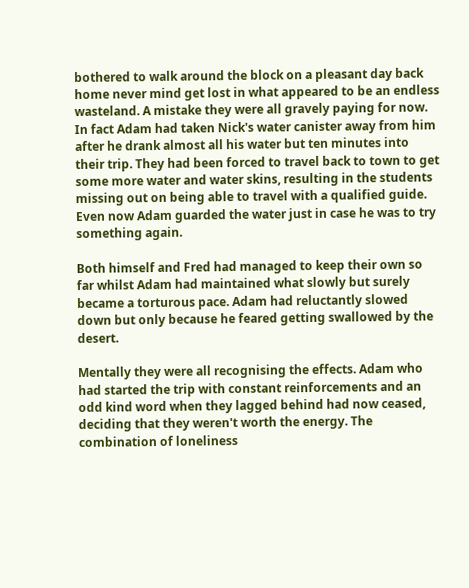bothered to walk around the block on a pleasant day back home never mind get lost in what appeared to be an endless wasteland. A mistake they were all gravely paying for now. In fact Adam had taken Nick's water canister away from him after he drank almost all his water but ten minutes into their trip. They had been forced to travel back to town to get some more water and water skins, resulting in the students missing out on being able to travel with a qualified guide. Even now Adam guarded the water just in case he was to try something again.

Both himself and Fred had managed to keep their own so far whilst Adam had maintained what slowly but surely became a torturous pace. Adam had reluctantly slowed down but only because he feared getting swallowed by the desert.

Mentally they were all recognising the effects. Adam who had started the trip with constant reinforcements and an odd kind word when they lagged behind had now ceased, deciding that they weren't worth the energy. The combination of loneliness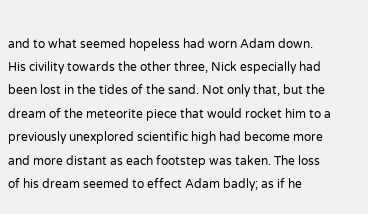and to what seemed hopeless had worn Adam down. His civility towards the other three, Nick especially had been lost in the tides of the sand. Not only that, but the dream of the meteorite piece that would rocket him to a previously unexplored scientific high had become more and more distant as each footstep was taken. The loss of his dream seemed to effect Adam badly; as if he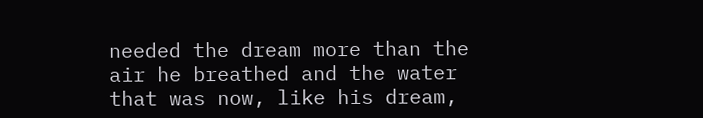needed the dream more than the air he breathed and the water that was now, like his dream,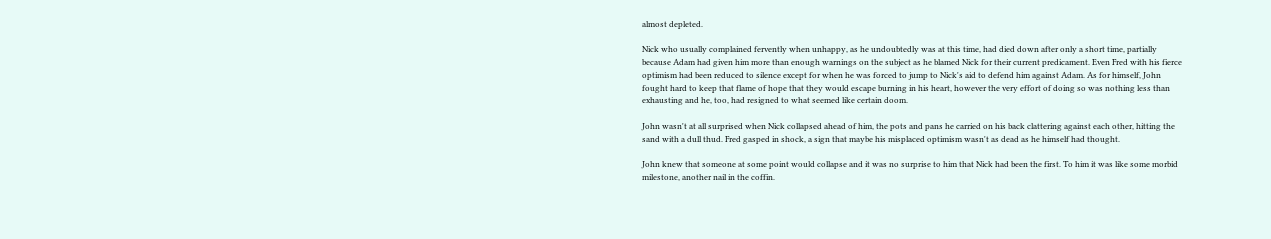almost depleted.

Nick who usually complained fervently when unhappy, as he undoubtedly was at this time, had died down after only a short time, partially because Adam had given him more than enough warnings on the subject as he blamed Nick for their current predicament. Even Fred with his fierce optimism had been reduced to silence except for when he was forced to jump to Nick's aid to defend him against Adam. As for himself, John fought hard to keep that flame of hope that they would escape burning in his heart, however the very effort of doing so was nothing less than exhausting and he, too, had resigned to what seemed like certain doom.

John wasn't at all surprised when Nick collapsed ahead of him, the pots and pans he carried on his back clattering against each other, hitting the sand with a dull thud. Fred gasped in shock, a sign that maybe his misplaced optimism wasn't as dead as he himself had thought.

John knew that someone at some point would collapse and it was no surprise to him that Nick had been the first. To him it was like some morbid milestone, another nail in the coffin.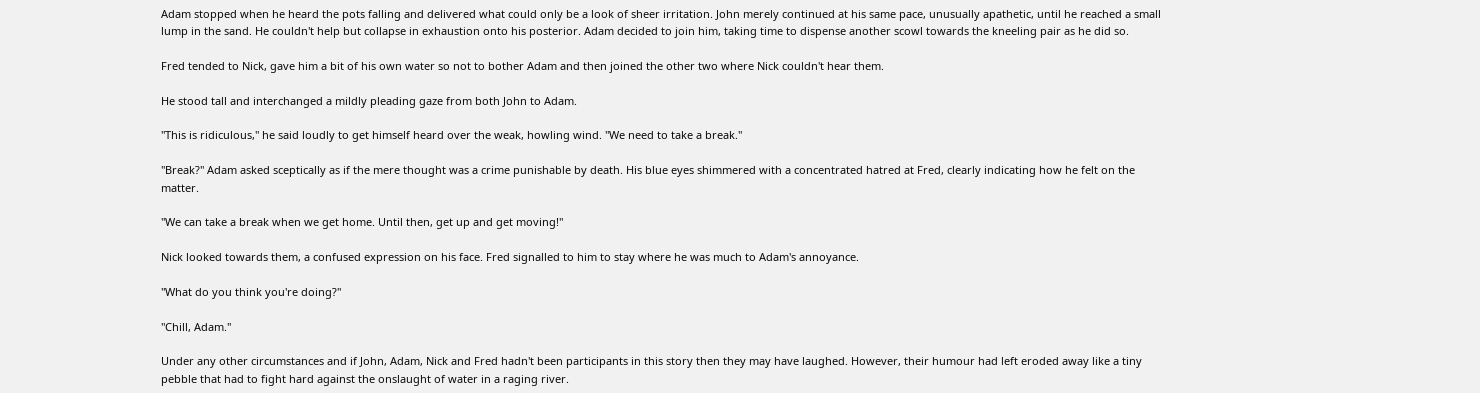Adam stopped when he heard the pots falling and delivered what could only be a look of sheer irritation. John merely continued at his same pace, unusually apathetic, until he reached a small lump in the sand. He couldn't help but collapse in exhaustion onto his posterior. Adam decided to join him, taking time to dispense another scowl towards the kneeling pair as he did so.

Fred tended to Nick, gave him a bit of his own water so not to bother Adam and then joined the other two where Nick couldn't hear them.

He stood tall and interchanged a mildly pleading gaze from both John to Adam.

"This is ridiculous," he said loudly to get himself heard over the weak, howling wind. "We need to take a break."

"Break?" Adam asked sceptically as if the mere thought was a crime punishable by death. His blue eyes shimmered with a concentrated hatred at Fred, clearly indicating how he felt on the matter.

"We can take a break when we get home. Until then, get up and get moving!"

Nick looked towards them, a confused expression on his face. Fred signalled to him to stay where he was much to Adam's annoyance.

"What do you think you're doing?"

"Chill, Adam."

Under any other circumstances and if John, Adam, Nick and Fred hadn't been participants in this story then they may have laughed. However, their humour had left eroded away like a tiny pebble that had to fight hard against the onslaught of water in a raging river.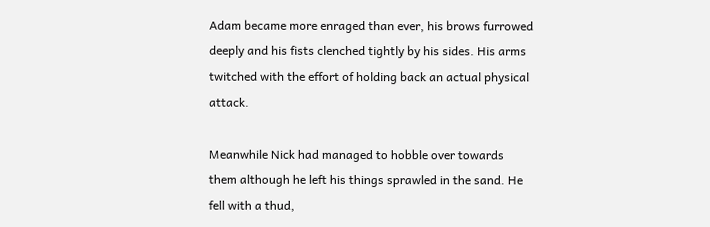Adam became more enraged than ever, his brows furrowed deeply and his fists clenched tightly by his sides. His arms twitched with the effort of holding back an actual physical attack.

Meanwhile Nick had managed to hobble over towards them although he left his things sprawled in the sand. He fell with a thud,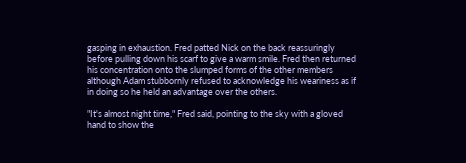gasping in exhaustion. Fred patted Nick on the back reassuringly before pulling down his scarf to give a warm smile. Fred then returned his concentration onto the slumped forms of the other members although Adam stubbornly refused to acknowledge his weariness as if in doing so he held an advantage over the others.

"It's almost night time," Fred said, pointing to the sky with a gloved hand to show the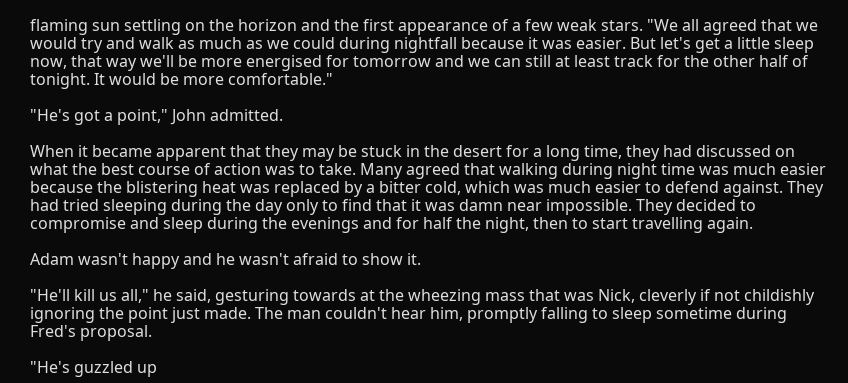flaming sun settling on the horizon and the first appearance of a few weak stars. "We all agreed that we would try and walk as much as we could during nightfall because it was easier. But let's get a little sleep now, that way we'll be more energised for tomorrow and we can still at least track for the other half of tonight. It would be more comfortable."

"He's got a point," John admitted.

When it became apparent that they may be stuck in the desert for a long time, they had discussed on what the best course of action was to take. Many agreed that walking during night time was much easier because the blistering heat was replaced by a bitter cold, which was much easier to defend against. They had tried sleeping during the day only to find that it was damn near impossible. They decided to compromise and sleep during the evenings and for half the night, then to start travelling again.

Adam wasn't happy and he wasn't afraid to show it.

"He'll kill us all," he said, gesturing towards at the wheezing mass that was Nick, cleverly if not childishly ignoring the point just made. The man couldn't hear him, promptly falling to sleep sometime during Fred's proposal.

"He's guzzled up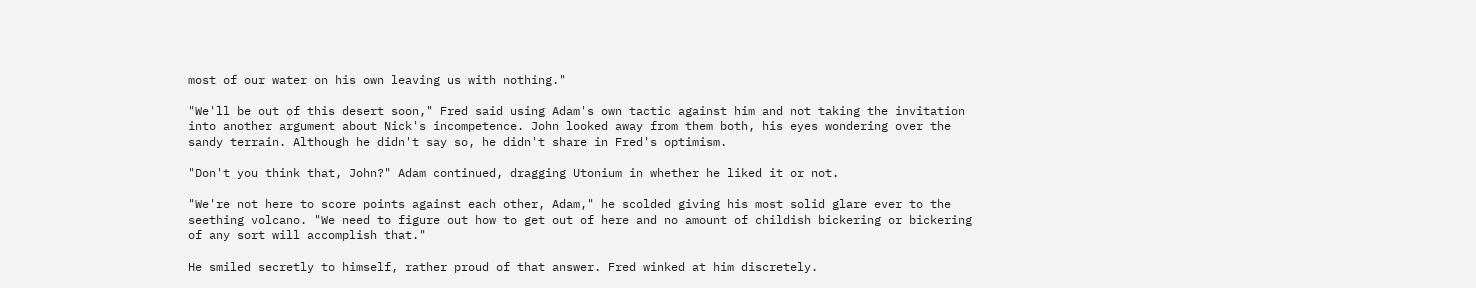most of our water on his own leaving us with nothing."

"We'll be out of this desert soon," Fred said using Adam's own tactic against him and not taking the invitation into another argument about Nick's incompetence. John looked away from them both, his eyes wondering over the sandy terrain. Although he didn't say so, he didn't share in Fred's optimism.

"Don't you think that, John?" Adam continued, dragging Utonium in whether he liked it or not.

"We're not here to score points against each other, Adam," he scolded giving his most solid glare ever to the seething volcano. "We need to figure out how to get out of here and no amount of childish bickering or bickering of any sort will accomplish that."

He smiled secretly to himself, rather proud of that answer. Fred winked at him discretely.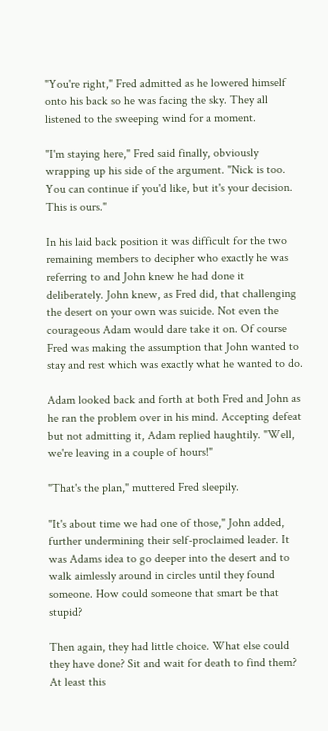"You're right," Fred admitted as he lowered himself onto his back so he was facing the sky. They all listened to the sweeping wind for a moment.

"I'm staying here," Fred said finally, obviously wrapping up his side of the argument. "Nick is too. You can continue if you'd like, but it's your decision. This is ours."

In his laid back position it was difficult for the two remaining members to decipher who exactly he was referring to and John knew he had done it deliberately. John knew, as Fred did, that challenging the desert on your own was suicide. Not even the courageous Adam would dare take it on. Of course Fred was making the assumption that John wanted to stay and rest which was exactly what he wanted to do.

Adam looked back and forth at both Fred and John as he ran the problem over in his mind. Accepting defeat but not admitting it, Adam replied haughtily. "Well, we're leaving in a couple of hours!"

"That's the plan," muttered Fred sleepily.

"It's about time we had one of those," John added, further undermining their self-proclaimed leader. It was Adams idea to go deeper into the desert and to walk aimlessly around in circles until they found someone. How could someone that smart be that stupid?

Then again, they had little choice. What else could they have done? Sit and wait for death to find them? At least this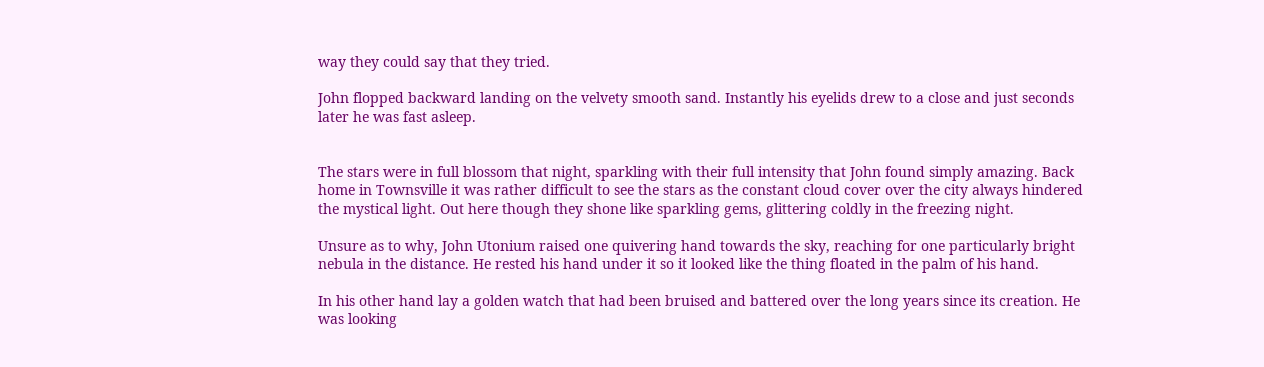way they could say that they tried.

John flopped backward landing on the velvety smooth sand. Instantly his eyelids drew to a close and just seconds later he was fast asleep.


The stars were in full blossom that night, sparkling with their full intensity that John found simply amazing. Back home in Townsville it was rather difficult to see the stars as the constant cloud cover over the city always hindered the mystical light. Out here though they shone like sparkling gems, glittering coldly in the freezing night.

Unsure as to why, John Utonium raised one quivering hand towards the sky, reaching for one particularly bright nebula in the distance. He rested his hand under it so it looked like the thing floated in the palm of his hand.

In his other hand lay a golden watch that had been bruised and battered over the long years since its creation. He was looking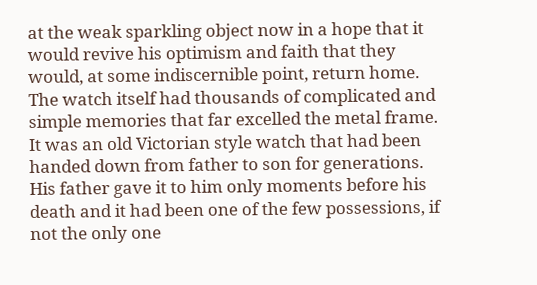at the weak sparkling object now in a hope that it would revive his optimism and faith that they would, at some indiscernible point, return home. The watch itself had thousands of complicated and simple memories that far excelled the metal frame. It was an old Victorian style watch that had been handed down from father to son for generations. His father gave it to him only moments before his death and it had been one of the few possessions, if not the only one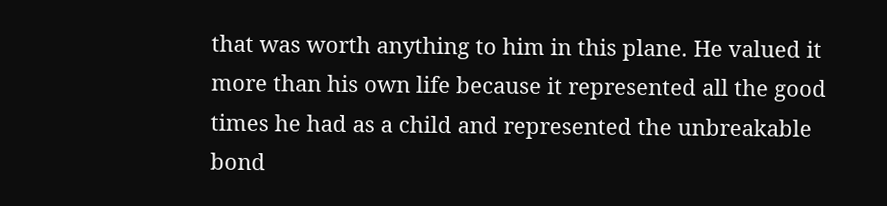that was worth anything to him in this plane. He valued it more than his own life because it represented all the good times he had as a child and represented the unbreakable bond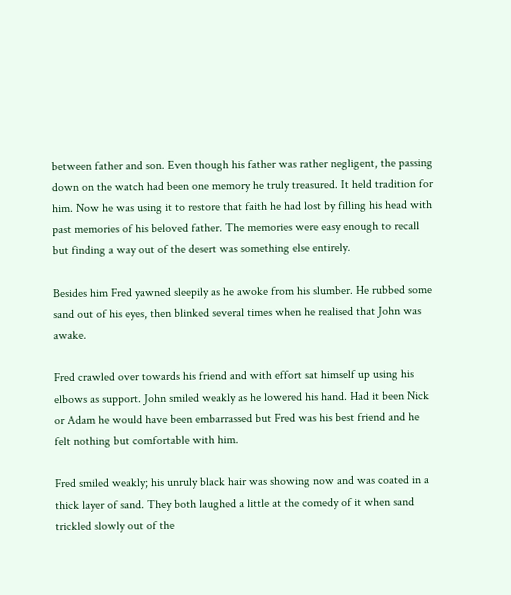between father and son. Even though his father was rather negligent, the passing down on the watch had been one memory he truly treasured. It held tradition for him. Now he was using it to restore that faith he had lost by filling his head with past memories of his beloved father. The memories were easy enough to recall but finding a way out of the desert was something else entirely.

Besides him Fred yawned sleepily as he awoke from his slumber. He rubbed some sand out of his eyes, then blinked several times when he realised that John was awake.

Fred crawled over towards his friend and with effort sat himself up using his elbows as support. John smiled weakly as he lowered his hand. Had it been Nick or Adam he would have been embarrassed but Fred was his best friend and he felt nothing but comfortable with him.

Fred smiled weakly; his unruly black hair was showing now and was coated in a thick layer of sand. They both laughed a little at the comedy of it when sand trickled slowly out of the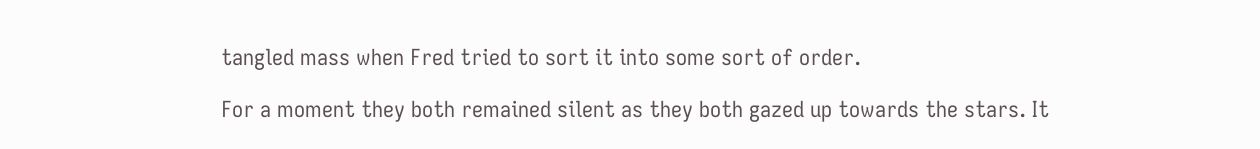tangled mass when Fred tried to sort it into some sort of order.

For a moment they both remained silent as they both gazed up towards the stars. It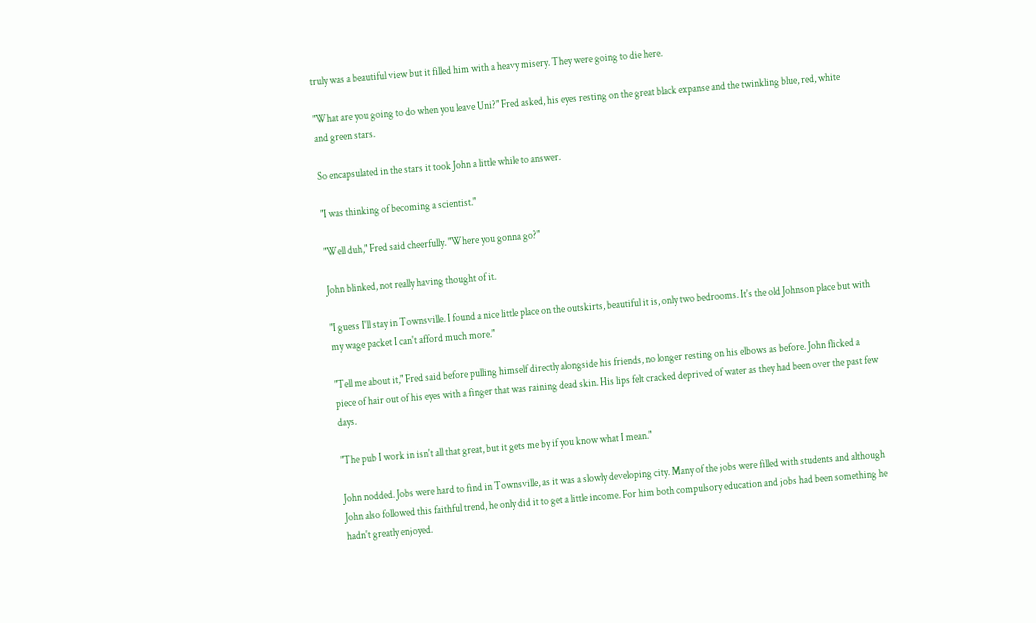truly was a beautiful view but it filled him with a heavy misery. They were going to die here.

"What are you going to do when you leave Uni?" Fred asked, his eyes resting on the great black expanse and the twinkling blue, red, white and green stars.

So encapsulated in the stars it took John a little while to answer.

"I was thinking of becoming a scientist."

"Well duh," Fred said cheerfully. "Where you gonna go?"

John blinked, not really having thought of it.

"I guess I'll stay in Townsville. I found a nice little place on the outskirts, beautiful it is, only two bedrooms. It's the old Johnson place but with my wage packet I can't afford much more."

"Tell me about it," Fred said before pulling himself directly alongside his friends, no longer resting on his elbows as before. John flicked a piece of hair out of his eyes with a finger that was raining dead skin. His lips felt cracked deprived of water as they had been over the past few days.

"The pub I work in isn't all that great, but it gets me by if you know what I mean."

John nodded. Jobs were hard to find in Townsville, as it was a slowly developing city. Many of the jobs were filled with students and although John also followed this faithful trend, he only did it to get a little income. For him both compulsory education and jobs had been something he hadn't greatly enjoyed.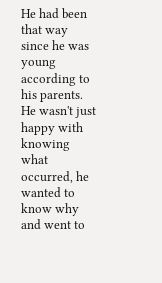He had been that way since he was young according to his parents. He wasn't just happy with knowing what occurred, he wanted to know why and went to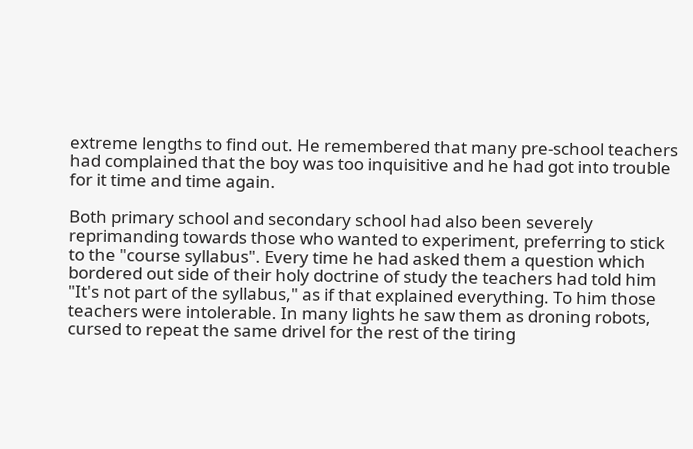extreme lengths to find out. He remembered that many pre-school teachers had complained that the boy was too inquisitive and he had got into trouble for it time and time again.

Both primary school and secondary school had also been severely reprimanding towards those who wanted to experiment, preferring to stick to the "course syllabus". Every time he had asked them a question which bordered out side of their holy doctrine of study the teachers had told him "It's not part of the syllabus," as if that explained everything. To him those teachers were intolerable. In many lights he saw them as droning robots, cursed to repeat the same drivel for the rest of the tiring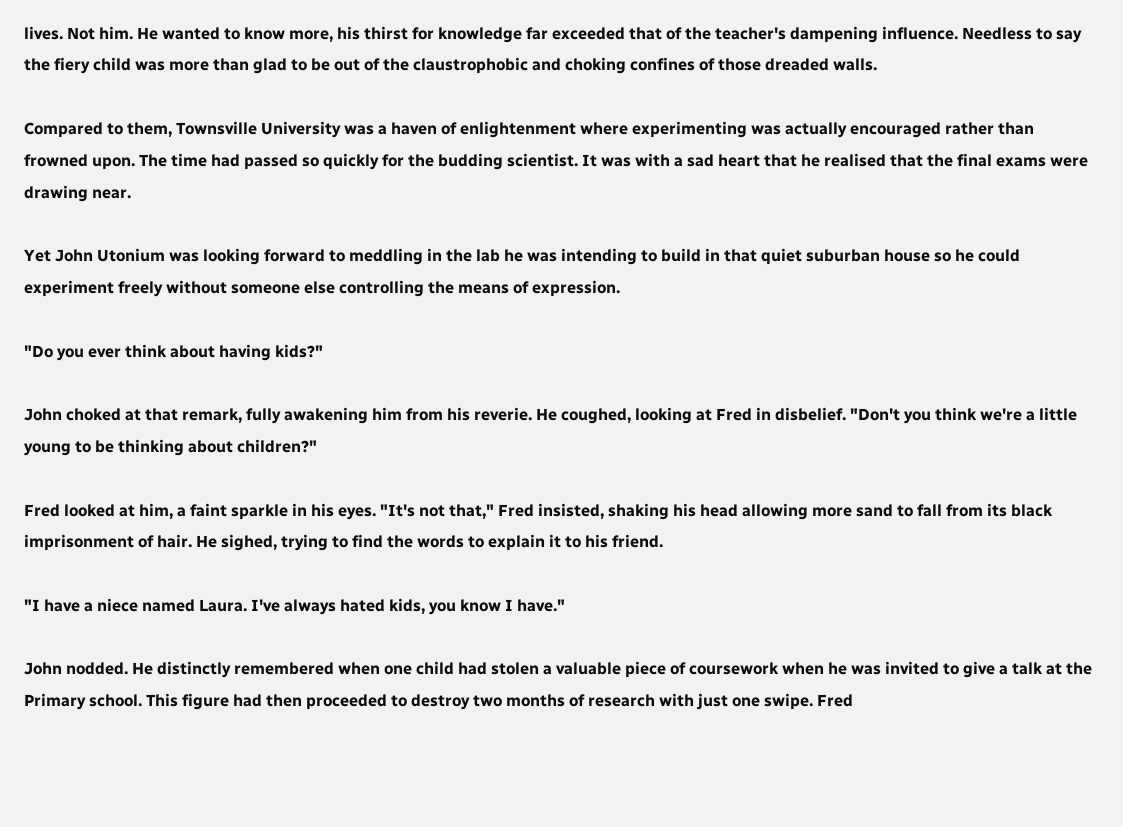lives. Not him. He wanted to know more, his thirst for knowledge far exceeded that of the teacher's dampening influence. Needless to say the fiery child was more than glad to be out of the claustrophobic and choking confines of those dreaded walls.

Compared to them, Townsville University was a haven of enlightenment where experimenting was actually encouraged rather than frowned upon. The time had passed so quickly for the budding scientist. It was with a sad heart that he realised that the final exams were drawing near.

Yet John Utonium was looking forward to meddling in the lab he was intending to build in that quiet suburban house so he could experiment freely without someone else controlling the means of expression.

"Do you ever think about having kids?"

John choked at that remark, fully awakening him from his reverie. He coughed, looking at Fred in disbelief. "Don't you think we're a little young to be thinking about children?"

Fred looked at him, a faint sparkle in his eyes. "It's not that," Fred insisted, shaking his head allowing more sand to fall from its black imprisonment of hair. He sighed, trying to find the words to explain it to his friend.

"I have a niece named Laura. I've always hated kids, you know I have."

John nodded. He distinctly remembered when one child had stolen a valuable piece of coursework when he was invited to give a talk at the Primary school. This figure had then proceeded to destroy two months of research with just one swipe. Fred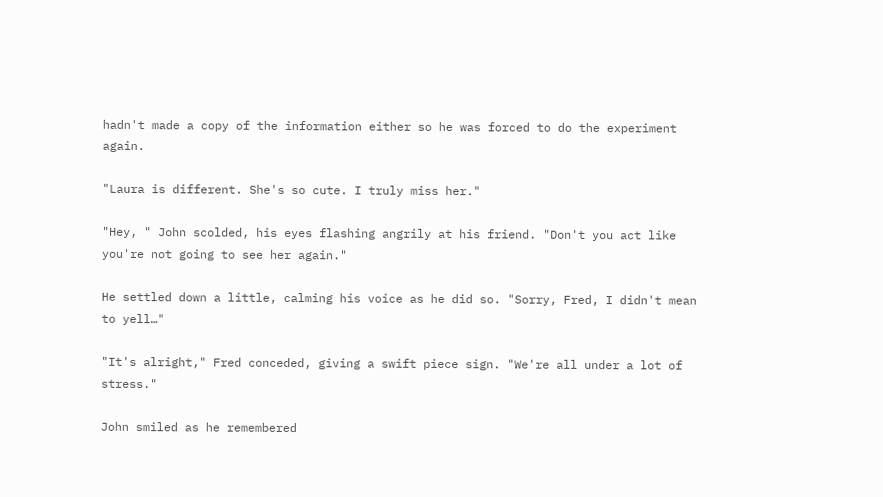hadn't made a copy of the information either so he was forced to do the experiment again.

"Laura is different. She's so cute. I truly miss her."

"Hey, " John scolded, his eyes flashing angrily at his friend. "Don't you act like you're not going to see her again."

He settled down a little, calming his voice as he did so. "Sorry, Fred, I didn't mean to yell…"

"It's alright," Fred conceded, giving a swift piece sign. "We're all under a lot of stress."

John smiled as he remembered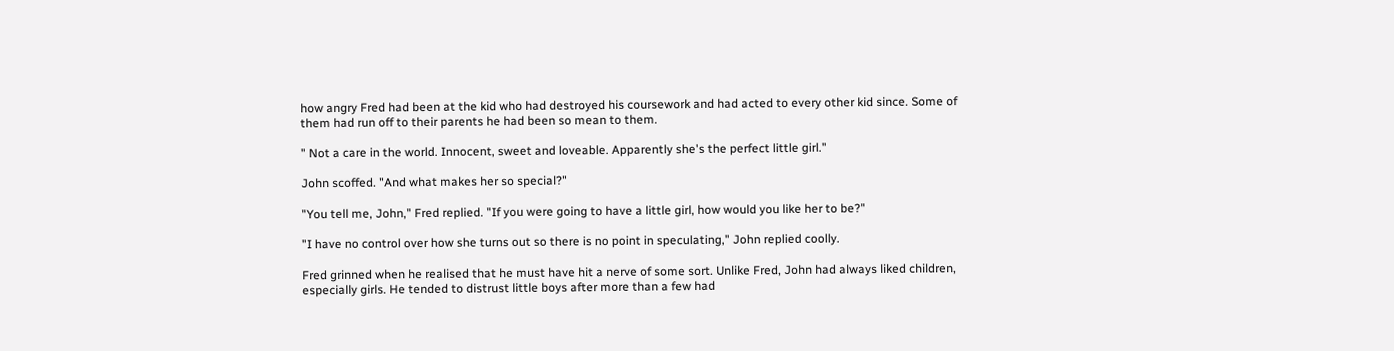how angry Fred had been at the kid who had destroyed his coursework and had acted to every other kid since. Some of them had run off to their parents he had been so mean to them.

" Not a care in the world. Innocent, sweet and loveable. Apparently she's the perfect little girl."

John scoffed. "And what makes her so special?"

"You tell me, John," Fred replied. "If you were going to have a little girl, how would you like her to be?"

"I have no control over how she turns out so there is no point in speculating," John replied coolly.

Fred grinned when he realised that he must have hit a nerve of some sort. Unlike Fred, John had always liked children, especially girls. He tended to distrust little boys after more than a few had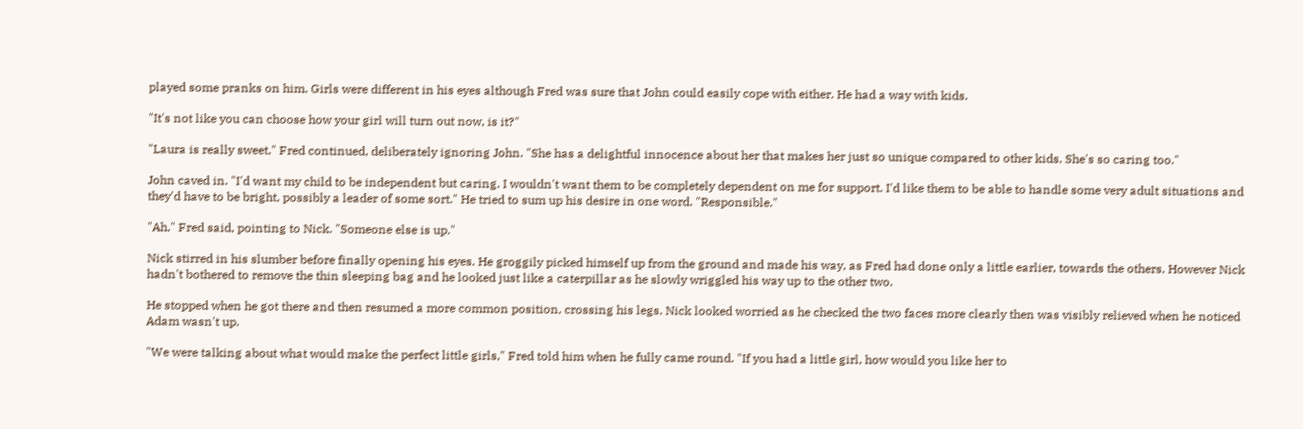played some pranks on him. Girls were different in his eyes although Fred was sure that John could easily cope with either. He had a way with kids.

"It's not like you can choose how your girl will turn out now, is it?"

"Laura is really sweet," Fred continued, deliberately ignoring John. "She has a delightful innocence about her that makes her just so unique compared to other kids. She's so caring too."

John caved in. "I'd want my child to be independent but caring. I wouldn't want them to be completely dependent on me for support. I'd like them to be able to handle some very adult situations and they'd have to be bright, possibly a leader of some sort." He tried to sum up his desire in one word. "Responsible."

"Ah," Fred said, pointing to Nick. "Someone else is up."

Nick stirred in his slumber before finally opening his eyes. He groggily picked himself up from the ground and made his way, as Fred had done only a little earlier, towards the others. However Nick hadn't bothered to remove the thin sleeping bag and he looked just like a caterpillar as he slowly wriggled his way up to the other two.

He stopped when he got there and then resumed a more common position, crossing his legs. Nick looked worried as he checked the two faces more clearly then was visibly relieved when he noticed Adam wasn't up.

"We were talking about what would make the perfect little girls," Fred told him when he fully came round. "If you had a little girl, how would you like her to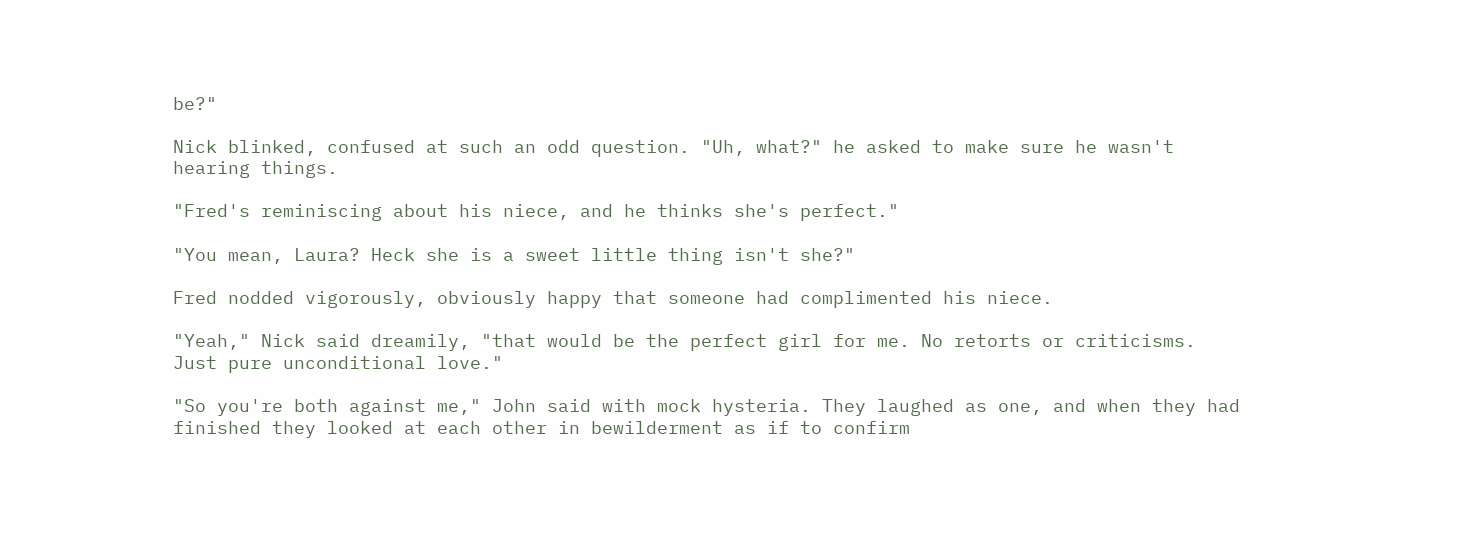be?"

Nick blinked, confused at such an odd question. "Uh, what?" he asked to make sure he wasn't hearing things.

"Fred's reminiscing about his niece, and he thinks she's perfect."

"You mean, Laura? Heck she is a sweet little thing isn't she?"

Fred nodded vigorously, obviously happy that someone had complimented his niece.

"Yeah," Nick said dreamily, "that would be the perfect girl for me. No retorts or criticisms. Just pure unconditional love."

"So you're both against me," John said with mock hysteria. They laughed as one, and when they had finished they looked at each other in bewilderment as if to confirm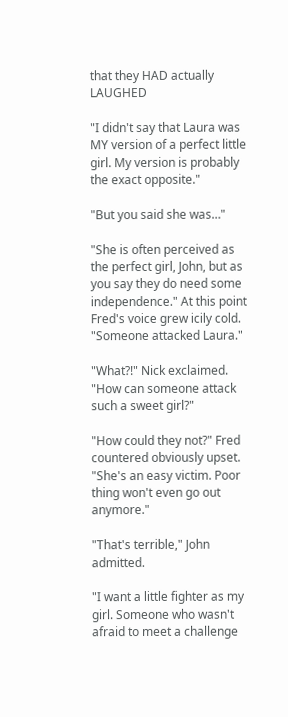that they HAD actually LAUGHED

"I didn't say that Laura was MY version of a perfect little girl. My version is probably the exact opposite."

"But you said she was…"

"She is often perceived as the perfect girl, John, but as you say they do need some independence." At this point Fred's voice grew icily cold. "Someone attacked Laura."

"What?!" Nick exclaimed. "How can someone attack such a sweet girl?"

"How could they not?" Fred countered obviously upset. "She's an easy victim. Poor thing won't even go out anymore."

"That's terrible," John admitted.

"I want a little fighter as my girl. Someone who wasn't afraid to meet a challenge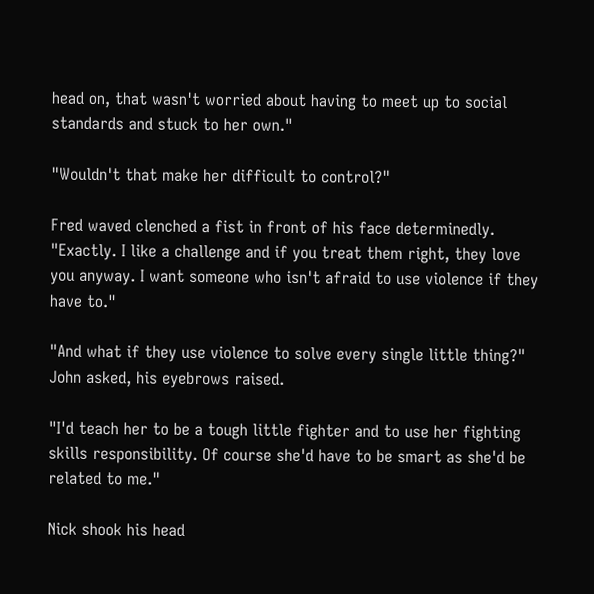head on, that wasn't worried about having to meet up to social standards and stuck to her own."

"Wouldn't that make her difficult to control?"

Fred waved clenched a fist in front of his face determinedly. "Exactly. I like a challenge and if you treat them right, they love you anyway. I want someone who isn't afraid to use violence if they have to."

"And what if they use violence to solve every single little thing?" John asked, his eyebrows raised.

"I'd teach her to be a tough little fighter and to use her fighting skills responsibility. Of course she'd have to be smart as she'd be related to me."

Nick shook his head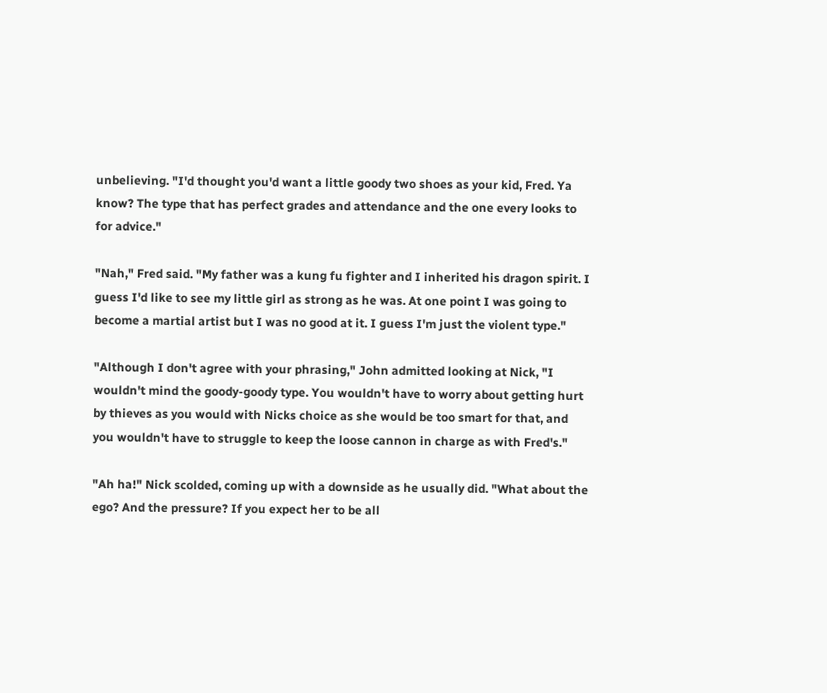unbelieving. "I'd thought you'd want a little goody two shoes as your kid, Fred. Ya know? The type that has perfect grades and attendance and the one every looks to for advice."

"Nah," Fred said. "My father was a kung fu fighter and I inherited his dragon spirit. I guess I'd like to see my little girl as strong as he was. At one point I was going to become a martial artist but I was no good at it. I guess I'm just the violent type."

"Although I don't agree with your phrasing," John admitted looking at Nick, "I wouldn't mind the goody-goody type. You wouldn't have to worry about getting hurt by thieves as you would with Nicks choice as she would be too smart for that, and you wouldn't have to struggle to keep the loose cannon in charge as with Fred's."

"Ah ha!" Nick scolded, coming up with a downside as he usually did. "What about the ego? And the pressure? If you expect her to be all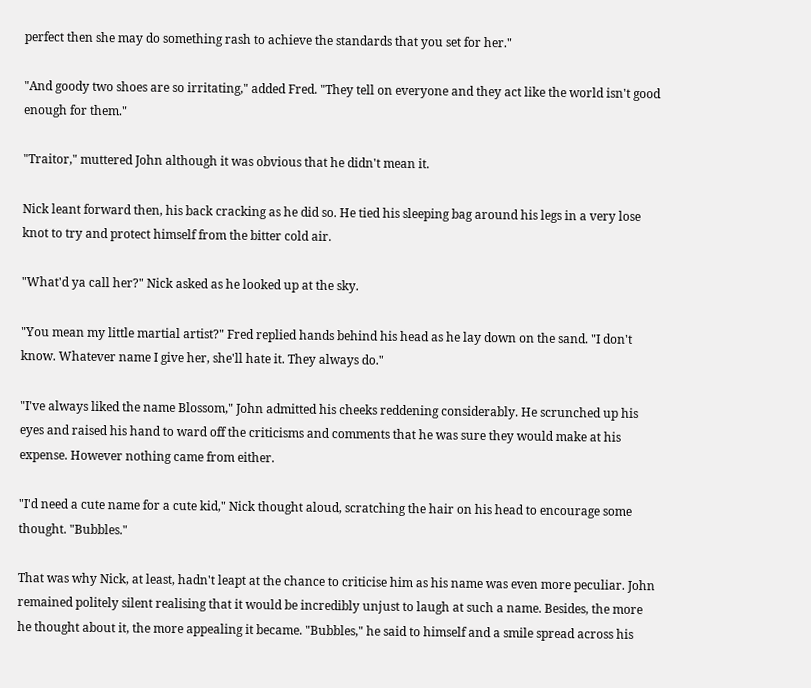perfect then she may do something rash to achieve the standards that you set for her."

"And goody two shoes are so irritating," added Fred. "They tell on everyone and they act like the world isn't good enough for them."

"Traitor," muttered John although it was obvious that he didn't mean it.

Nick leant forward then, his back cracking as he did so. He tied his sleeping bag around his legs in a very lose knot to try and protect himself from the bitter cold air.

"What'd ya call her?" Nick asked as he looked up at the sky.

"You mean my little martial artist?" Fred replied hands behind his head as he lay down on the sand. "I don't know. Whatever name I give her, she'll hate it. They always do."

"I've always liked the name Blossom," John admitted his cheeks reddening considerably. He scrunched up his eyes and raised his hand to ward off the criticisms and comments that he was sure they would make at his expense. However nothing came from either.

"I'd need a cute name for a cute kid," Nick thought aloud, scratching the hair on his head to encourage some thought. "Bubbles."

That was why Nick, at least, hadn't leapt at the chance to criticise him as his name was even more peculiar. John remained politely silent realising that it would be incredibly unjust to laugh at such a name. Besides, the more he thought about it, the more appealing it became. "Bubbles," he said to himself and a smile spread across his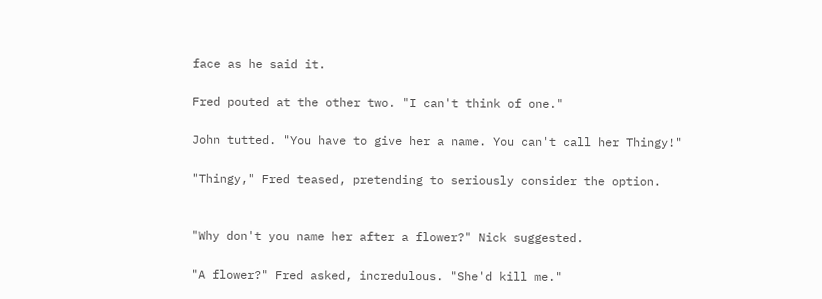face as he said it.

Fred pouted at the other two. "I can't think of one."

John tutted. "You have to give her a name. You can't call her Thingy!"

"Thingy," Fred teased, pretending to seriously consider the option.


"Why don't you name her after a flower?" Nick suggested.

"A flower?" Fred asked, incredulous. "She'd kill me."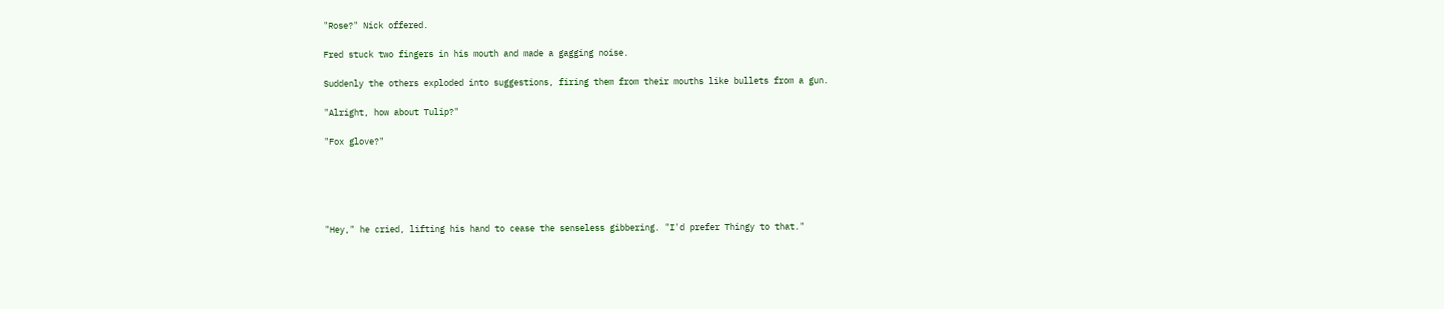"Rose?" Nick offered.

Fred stuck two fingers in his mouth and made a gagging noise.

Suddenly the others exploded into suggestions, firing them from their mouths like bullets from a gun.

"Alright, how about Tulip?"

"Fox glove?"





"Hey," he cried, lifting his hand to cease the senseless gibbering. "I'd prefer Thingy to that."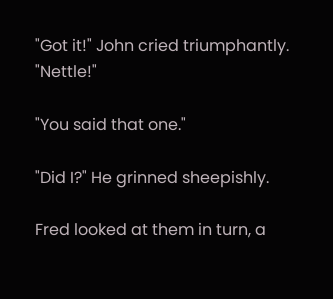"Got it!" John cried triumphantly. "Nettle!"

"You said that one."

"Did I?" He grinned sheepishly.

Fred looked at them in turn, a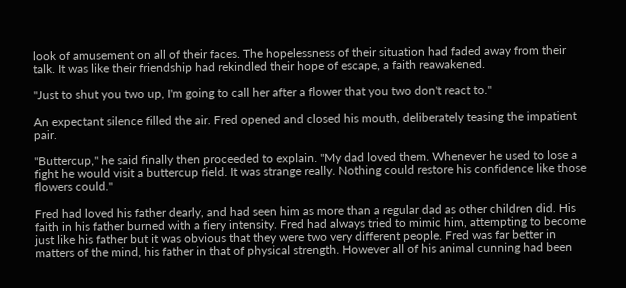look of amusement on all of their faces. The hopelessness of their situation had faded away from their talk. It was like their friendship had rekindled their hope of escape, a faith reawakened.

"Just to shut you two up, I'm going to call her after a flower that you two don't react to."

An expectant silence filled the air. Fred opened and closed his mouth, deliberately teasing the impatient pair.

"Buttercup," he said finally then proceeded to explain. "My dad loved them. Whenever he used to lose a fight he would visit a buttercup field. It was strange really. Nothing could restore his confidence like those flowers could."

Fred had loved his father dearly, and had seen him as more than a regular dad as other children did. His faith in his father burned with a fiery intensity. Fred had always tried to mimic him, attempting to become just like his father but it was obvious that they were two very different people. Fred was far better in matters of the mind, his father in that of physical strength. However all of his animal cunning had been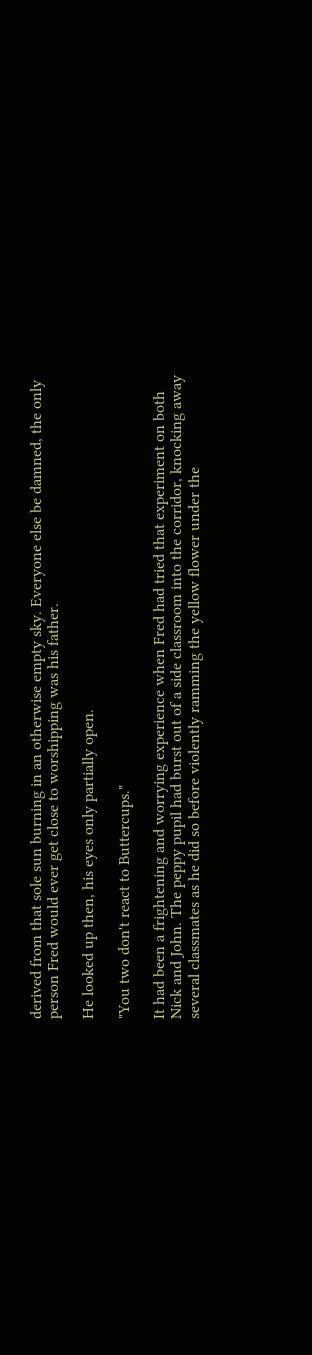derived from that sole sun burning in an otherwise empty sky. Everyone else be damned, the only person Fred would ever get close to worshipping was his father.

He looked up then, his eyes only partially open.

"You two don't react to Buttercups."

It had been a frightening and worrying experience when Fred had tried that experiment on both Nick and John. The peppy pupil had burst out of a side classroom into the corridor, knocking away several classmates as he did so before violently ramming the yellow flower under the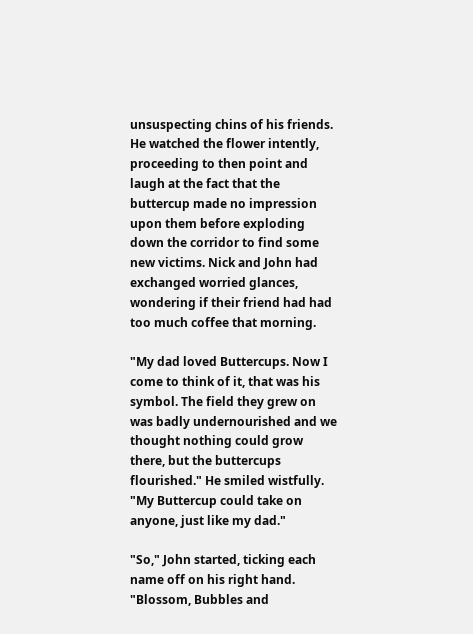unsuspecting chins of his friends. He watched the flower intently, proceeding to then point and laugh at the fact that the buttercup made no impression upon them before exploding down the corridor to find some new victims. Nick and John had exchanged worried glances, wondering if their friend had had too much coffee that morning.

"My dad loved Buttercups. Now I come to think of it, that was his symbol. The field they grew on was badly undernourished and we thought nothing could grow there, but the buttercups flourished." He smiled wistfully. "My Buttercup could take on anyone, just like my dad."

"So," John started, ticking each name off on his right hand. "Blossom, Bubbles and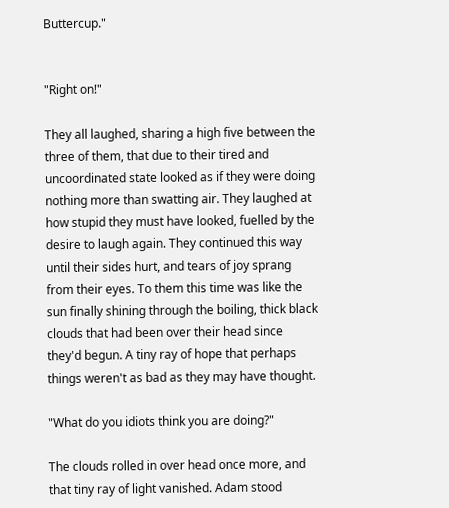Buttercup."


"Right on!"

They all laughed, sharing a high five between the three of them, that due to their tired and uncoordinated state looked as if they were doing nothing more than swatting air. They laughed at how stupid they must have looked, fuelled by the desire to laugh again. They continued this way until their sides hurt, and tears of joy sprang from their eyes. To them this time was like the sun finally shining through the boiling, thick black clouds that had been over their head since they'd begun. A tiny ray of hope that perhaps things weren't as bad as they may have thought.

"What do you idiots think you are doing?"

The clouds rolled in over head once more, and that tiny ray of light vanished. Adam stood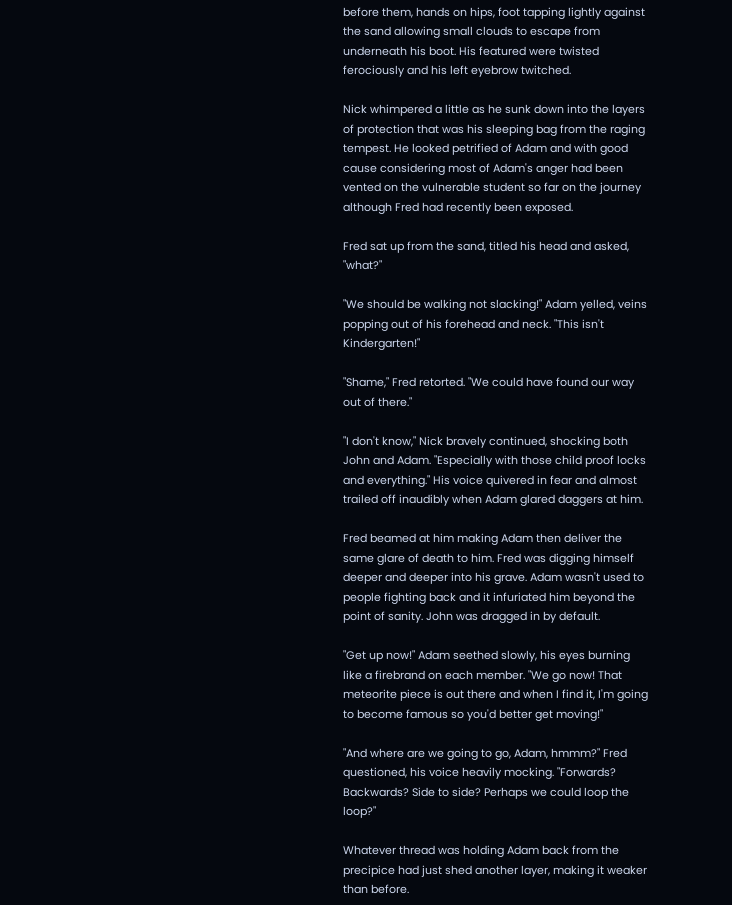before them, hands on hips, foot tapping lightly against the sand allowing small clouds to escape from underneath his boot. His featured were twisted ferociously and his left eyebrow twitched.

Nick whimpered a little as he sunk down into the layers of protection that was his sleeping bag from the raging tempest. He looked petrified of Adam and with good cause considering most of Adam's anger had been vented on the vulnerable student so far on the journey although Fred had recently been exposed.

Fred sat up from the sand, titled his head and asked, "what?"

"We should be walking not slacking!" Adam yelled, veins popping out of his forehead and neck. "This isn't Kindergarten!"

"Shame," Fred retorted. "We could have found our way out of there."

"I don't know," Nick bravely continued, shocking both John and Adam. "Especially with those child proof locks and everything." His voice quivered in fear and almost trailed off inaudibly when Adam glared daggers at him.

Fred beamed at him making Adam then deliver the same glare of death to him. Fred was digging himself deeper and deeper into his grave. Adam wasn't used to people fighting back and it infuriated him beyond the point of sanity. John was dragged in by default.

"Get up now!" Adam seethed slowly, his eyes burning like a firebrand on each member. "We go now! That meteorite piece is out there and when I find it, I'm going to become famous so you'd better get moving!"

"And where are we going to go, Adam, hmmm?" Fred questioned, his voice heavily mocking. "Forwards? Backwards? Side to side? Perhaps we could loop the loop?"

Whatever thread was holding Adam back from the precipice had just shed another layer, making it weaker than before.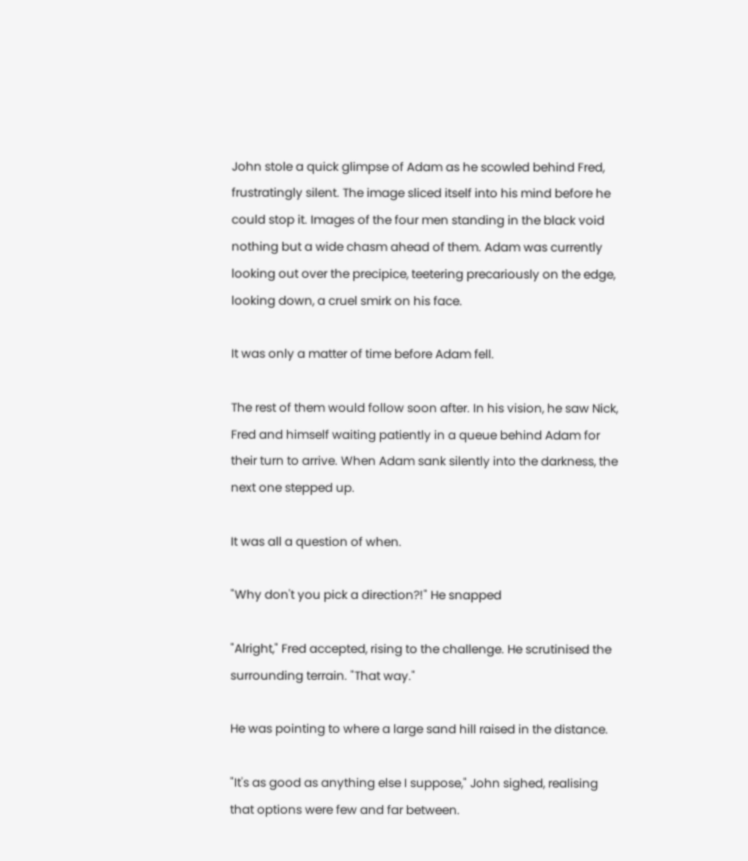John stole a quick glimpse of Adam as he scowled behind Fred, frustratingly silent. The image sliced itself into his mind before he could stop it. Images of the four men standing in the black void nothing but a wide chasm ahead of them. Adam was currently looking out over the precipice, teetering precariously on the edge, looking down, a cruel smirk on his face.

It was only a matter of time before Adam fell.

The rest of them would follow soon after. In his vision, he saw Nick, Fred and himself waiting patiently in a queue behind Adam for their turn to arrive. When Adam sank silently into the darkness, the next one stepped up.

It was all a question of when.

"Why don't you pick a direction?!" He snapped

"Alright," Fred accepted, rising to the challenge. He scrutinised the surrounding terrain. "That way."

He was pointing to where a large sand hill raised in the distance.

"It's as good as anything else I suppose," John sighed, realising that options were few and far between.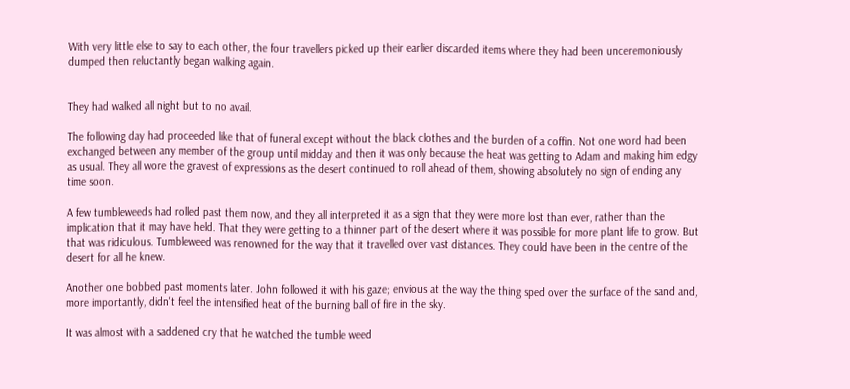With very little else to say to each other, the four travellers picked up their earlier discarded items where they had been unceremoniously dumped then reluctantly began walking again.


They had walked all night but to no avail.

The following day had proceeded like that of funeral except without the black clothes and the burden of a coffin. Not one word had been exchanged between any member of the group until midday and then it was only because the heat was getting to Adam and making him edgy as usual. They all wore the gravest of expressions as the desert continued to roll ahead of them, showing absolutely no sign of ending any time soon.

A few tumbleweeds had rolled past them now, and they all interpreted it as a sign that they were more lost than ever, rather than the implication that it may have held. That they were getting to a thinner part of the desert where it was possible for more plant life to grow. But that was ridiculous. Tumbleweed was renowned for the way that it travelled over vast distances. They could have been in the centre of the desert for all he knew.

Another one bobbed past moments later. John followed it with his gaze; envious at the way the thing sped over the surface of the sand and, more importantly, didn't feel the intensified heat of the burning ball of fire in the sky.

It was almost with a saddened cry that he watched the tumble weed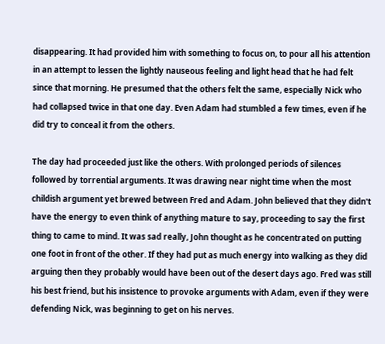disappearing. It had provided him with something to focus on, to pour all his attention in an attempt to lessen the lightly nauseous feeling and light head that he had felt since that morning. He presumed that the others felt the same, especially Nick who had collapsed twice in that one day. Even Adam had stumbled a few times, even if he did try to conceal it from the others.

The day had proceeded just like the others. With prolonged periods of silences followed by torrential arguments. It was drawing near night time when the most childish argument yet brewed between Fred and Adam. John believed that they didn't have the energy to even think of anything mature to say, proceeding to say the first thing to came to mind. It was sad really, John thought as he concentrated on putting one foot in front of the other. If they had put as much energy into walking as they did arguing then they probably would have been out of the desert days ago. Fred was still his best friend, but his insistence to provoke arguments with Adam, even if they were defending Nick, was beginning to get on his nerves.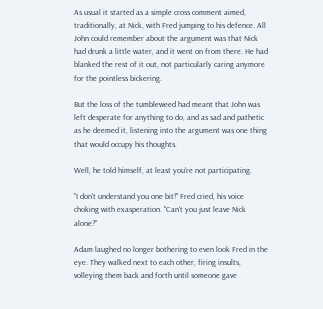As usual it started as a simple cross comment aimed, traditionally, at Nick, with Fred jumping to his defence. All John could remember about the argument was that Nick had drunk a little water, and it went on from there. He had blanked the rest of it out, not particularly caring anymore for the pointless bickering.

But the loss of the tumbleweed had meant that John was left desperate for anything to do, and as sad and pathetic as he deemed it, listening into the argument was one thing that would occupy his thoughts.

Well, he told himself, at least you're not participating.

"I don't understand you one bit!" Fred cried, his voice choking with exasperation. "Can't you just leave Nick alone?"

Adam laughed no longer bothering to even look Fred in the eye. They walked next to each other, firing insults, volleying them back and forth until someone gave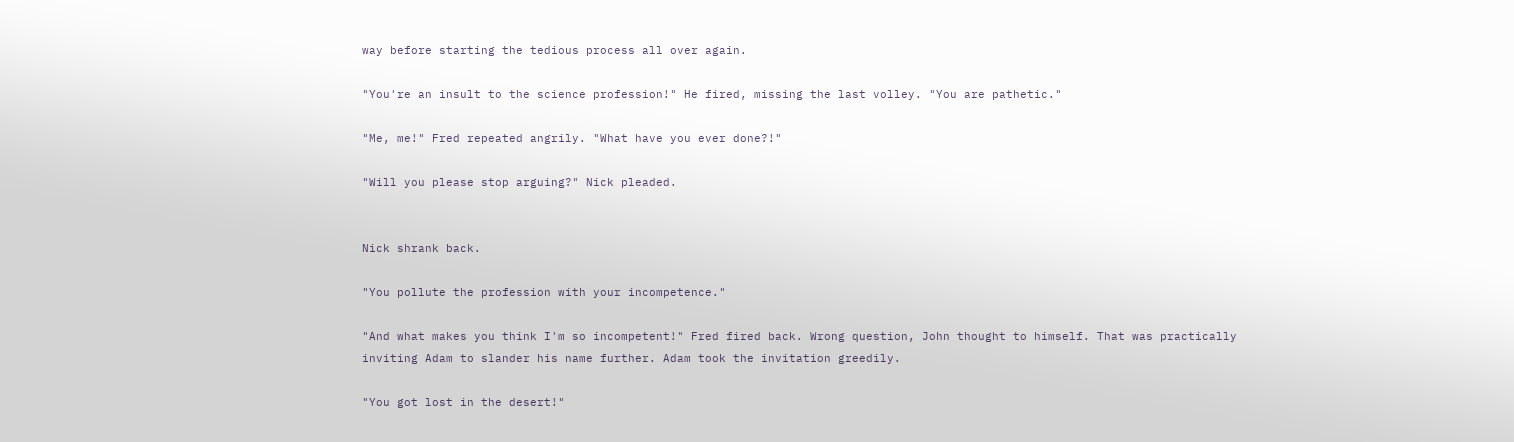way before starting the tedious process all over again.

"You're an insult to the science profession!" He fired, missing the last volley. "You are pathetic."

"Me, me!" Fred repeated angrily. "What have you ever done?!"

"Will you please stop arguing?" Nick pleaded.


Nick shrank back.

"You pollute the profession with your incompetence."

"And what makes you think I'm so incompetent!" Fred fired back. Wrong question, John thought to himself. That was practically inviting Adam to slander his name further. Adam took the invitation greedily.

"You got lost in the desert!"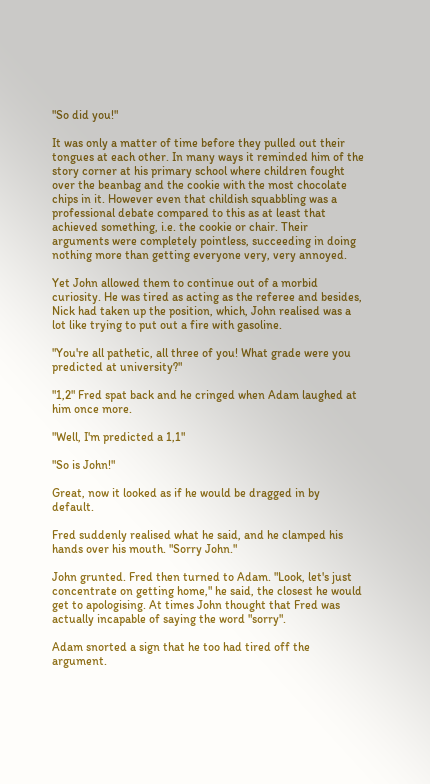"So did you!"

It was only a matter of time before they pulled out their tongues at each other. In many ways it reminded him of the story corner at his primary school where children fought over the beanbag and the cookie with the most chocolate chips in it. However even that childish squabbling was a professional debate compared to this as at least that achieved something, i.e. the cookie or chair. Their arguments were completely pointless, succeeding in doing nothing more than getting everyone very, very annoyed.

Yet John allowed them to continue out of a morbid curiosity. He was tired as acting as the referee and besides, Nick had taken up the position, which, John realised was a lot like trying to put out a fire with gasoline.

"You're all pathetic, all three of you! What grade were you predicted at university?"

"1,2" Fred spat back and he cringed when Adam laughed at him once more.

"Well, I'm predicted a 1,1"

"So is John!"

Great, now it looked as if he would be dragged in by default.

Fred suddenly realised what he said, and he clamped his hands over his mouth. "Sorry John."

John grunted. Fred then turned to Adam. "Look, let's just concentrate on getting home," he said, the closest he would get to apologising. At times John thought that Fred was actually incapable of saying the word "sorry".

Adam snorted a sign that he too had tired off the argument.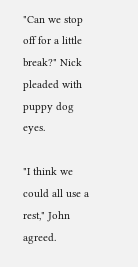"Can we stop off for a little break?" Nick pleaded with puppy dog eyes.

"I think we could all use a rest," John agreed.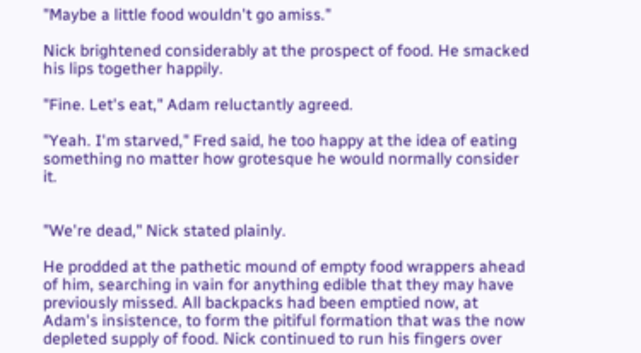"Maybe a little food wouldn't go amiss."

Nick brightened considerably at the prospect of food. He smacked his lips together happily.

"Fine. Let's eat," Adam reluctantly agreed.

"Yeah. I'm starved," Fred said, he too happy at the idea of eating something no matter how grotesque he would normally consider it.


"We're dead," Nick stated plainly.

He prodded at the pathetic mound of empty food wrappers ahead of him, searching in vain for anything edible that they may have previously missed. All backpacks had been emptied now, at Adam's insistence, to form the pitiful formation that was the now depleted supply of food. Nick continued to run his fingers over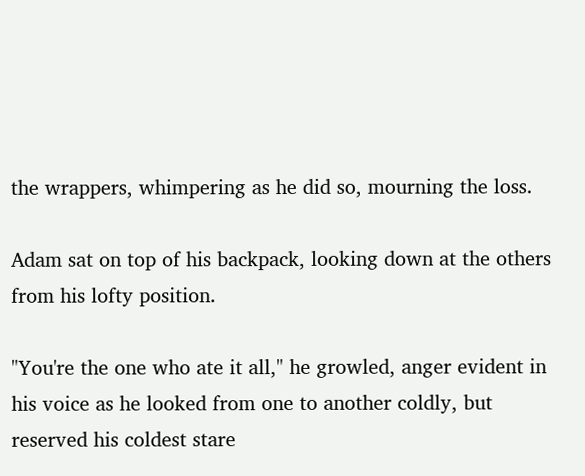the wrappers, whimpering as he did so, mourning the loss.

Adam sat on top of his backpack, looking down at the others from his lofty position.

"You're the one who ate it all," he growled, anger evident in his voice as he looked from one to another coldly, but reserved his coldest stare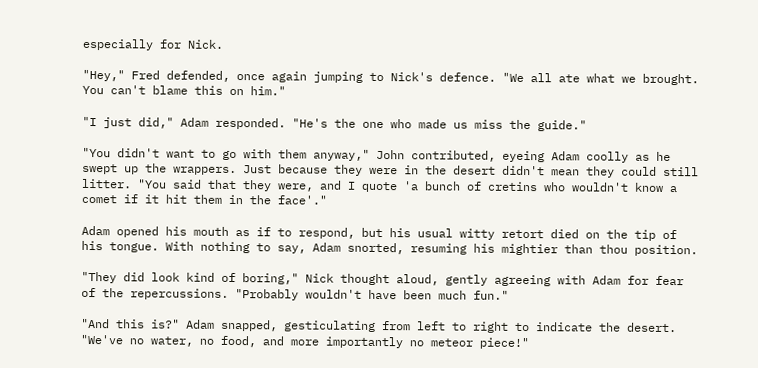especially for Nick.

"Hey," Fred defended, once again jumping to Nick's defence. "We all ate what we brought. You can't blame this on him."

"I just did," Adam responded. "He's the one who made us miss the guide."

"You didn't want to go with them anyway," John contributed, eyeing Adam coolly as he swept up the wrappers. Just because they were in the desert didn't mean they could still litter. "You said that they were, and I quote 'a bunch of cretins who wouldn't know a comet if it hit them in the face'."

Adam opened his mouth as if to respond, but his usual witty retort died on the tip of his tongue. With nothing to say, Adam snorted, resuming his mightier than thou position.

"They did look kind of boring," Nick thought aloud, gently agreeing with Adam for fear of the repercussions. "Probably wouldn't have been much fun."

"And this is?" Adam snapped, gesticulating from left to right to indicate the desert. "We've no water, no food, and more importantly no meteor piece!"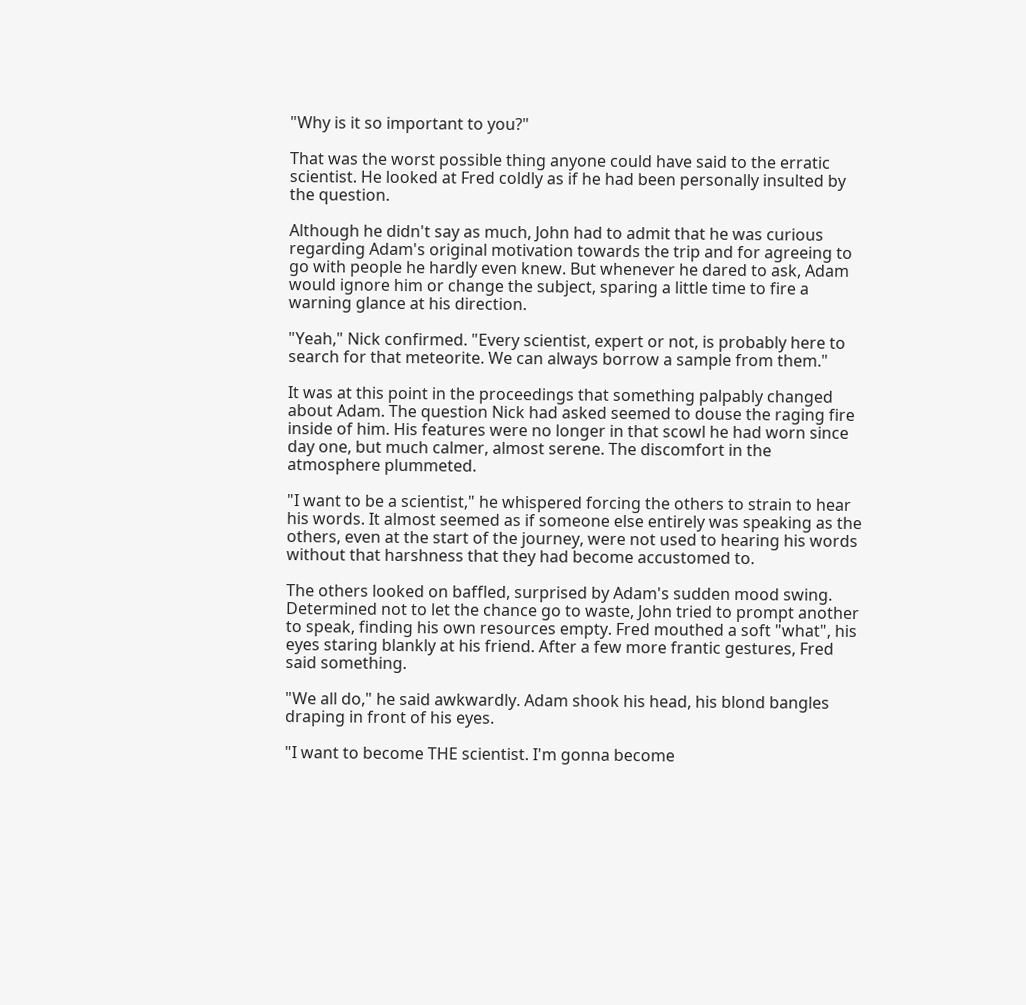"Why is it so important to you?"

That was the worst possible thing anyone could have said to the erratic scientist. He looked at Fred coldly as if he had been personally insulted by the question.

Although he didn't say as much, John had to admit that he was curious regarding Adam's original motivation towards the trip and for agreeing to go with people he hardly even knew. But whenever he dared to ask, Adam would ignore him or change the subject, sparing a little time to fire a warning glance at his direction.

"Yeah," Nick confirmed. "Every scientist, expert or not, is probably here to search for that meteorite. We can always borrow a sample from them."

It was at this point in the proceedings that something palpably changed about Adam. The question Nick had asked seemed to douse the raging fire inside of him. His features were no longer in that scowl he had worn since day one, but much calmer, almost serene. The discomfort in the atmosphere plummeted.

"I want to be a scientist," he whispered forcing the others to strain to hear his words. It almost seemed as if someone else entirely was speaking as the others, even at the start of the journey, were not used to hearing his words without that harshness that they had become accustomed to.

The others looked on baffled, surprised by Adam's sudden mood swing. Determined not to let the chance go to waste, John tried to prompt another to speak, finding his own resources empty. Fred mouthed a soft "what", his eyes staring blankly at his friend. After a few more frantic gestures, Fred said something.

"We all do," he said awkwardly. Adam shook his head, his blond bangles draping in front of his eyes.

"I want to become THE scientist. I'm gonna become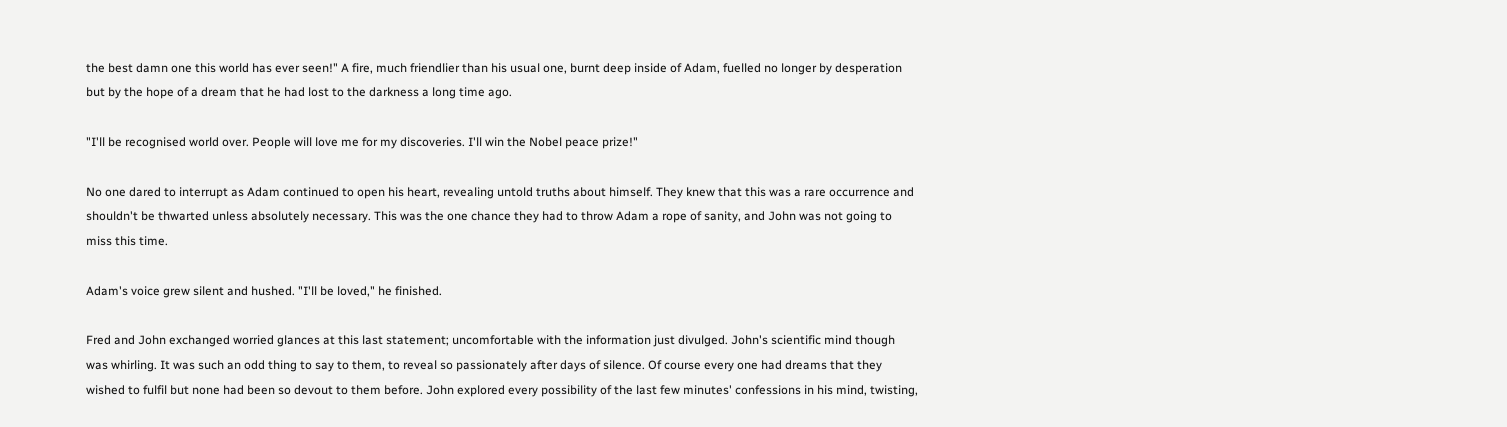the best damn one this world has ever seen!" A fire, much friendlier than his usual one, burnt deep inside of Adam, fuelled no longer by desperation but by the hope of a dream that he had lost to the darkness a long time ago.

"I'll be recognised world over. People will love me for my discoveries. I'll win the Nobel peace prize!"

No one dared to interrupt as Adam continued to open his heart, revealing untold truths about himself. They knew that this was a rare occurrence and shouldn't be thwarted unless absolutely necessary. This was the one chance they had to throw Adam a rope of sanity, and John was not going to miss this time.

Adam's voice grew silent and hushed. "I'll be loved," he finished.

Fred and John exchanged worried glances at this last statement; uncomfortable with the information just divulged. John's scientific mind though was whirling. It was such an odd thing to say to them, to reveal so passionately after days of silence. Of course every one had dreams that they wished to fulfil but none had been so devout to them before. John explored every possibility of the last few minutes' confessions in his mind, twisting,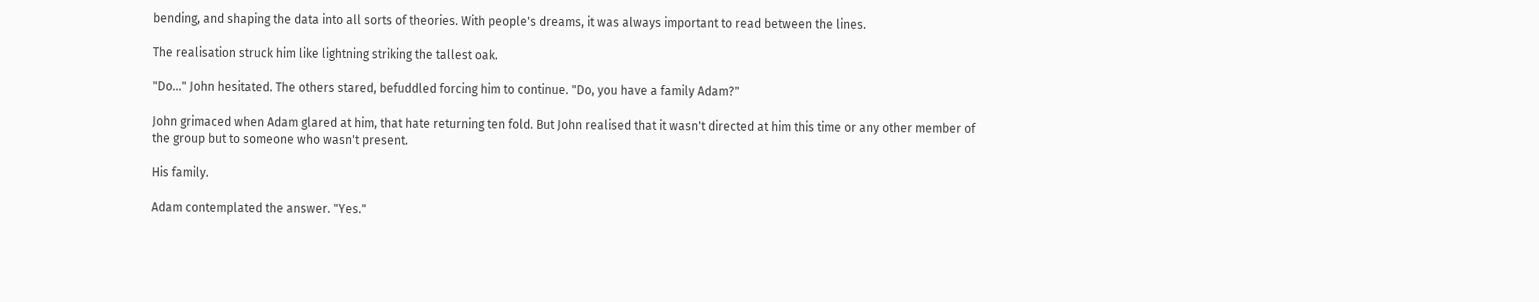bending, and shaping the data into all sorts of theories. With people's dreams, it was always important to read between the lines.

The realisation struck him like lightning striking the tallest oak.

"Do…" John hesitated. The others stared, befuddled forcing him to continue. "Do, you have a family Adam?"

John grimaced when Adam glared at him, that hate returning ten fold. But John realised that it wasn't directed at him this time or any other member of the group but to someone who wasn't present.

His family.

Adam contemplated the answer. "Yes."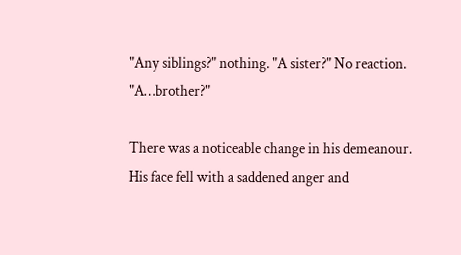"Any siblings?" nothing. "A sister?" No reaction. "A…brother?"

There was a noticeable change in his demeanour. His face fell with a saddened anger and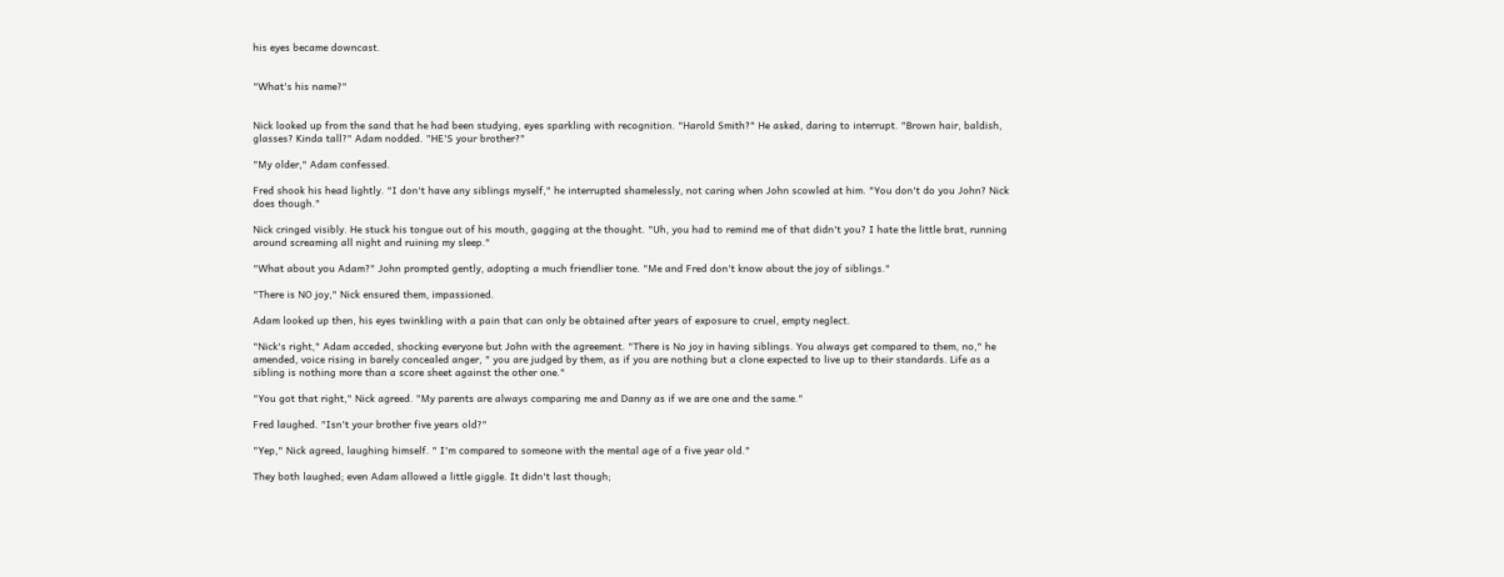his eyes became downcast.


"What's his name?"


Nick looked up from the sand that he had been studying, eyes sparkling with recognition. "Harold Smith?" He asked, daring to interrupt. "Brown hair, baldish, glasses? Kinda tall?" Adam nodded. "HE'S your brother?"

"My older," Adam confessed.

Fred shook his head lightly. "I don't have any siblings myself," he interrupted shamelessly, not caring when John scowled at him. "You don't do you John? Nick does though."

Nick cringed visibly. He stuck his tongue out of his mouth, gagging at the thought. "Uh, you had to remind me of that didn't you? I hate the little brat, running around screaming all night and ruining my sleep."

"What about you Adam?" John prompted gently, adopting a much friendlier tone. "Me and Fred don't know about the joy of siblings."

"There is NO joy," Nick ensured them, impassioned.

Adam looked up then, his eyes twinkling with a pain that can only be obtained after years of exposure to cruel, empty neglect.

"Nick's right," Adam acceded, shocking everyone but John with the agreement. "There is No joy in having siblings. You always get compared to them, no," he amended, voice rising in barely concealed anger, " you are judged by them, as if you are nothing but a clone expected to live up to their standards. Life as a sibling is nothing more than a score sheet against the other one."

"You got that right," Nick agreed. "My parents are always comparing me and Danny as if we are one and the same."

Fred laughed. "Isn't your brother five years old?"

"Yep," Nick agreed, laughing himself. " I'm compared to someone with the mental age of a five year old."

They both laughed; even Adam allowed a little giggle. It didn't last though;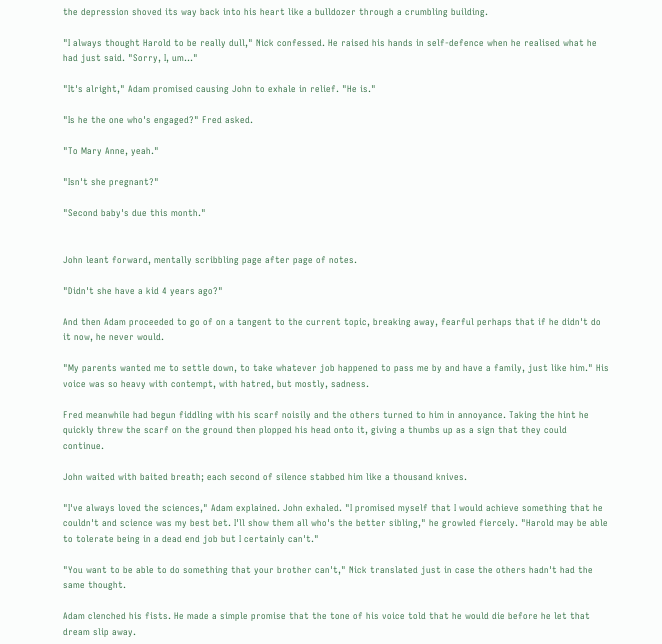the depression shoved its way back into his heart like a bulldozer through a crumbling building.

"I always thought Harold to be really dull," Nick confessed. He raised his hands in self-defence when he realised what he had just said. "Sorry, I, um..."

"It's alright," Adam promised causing John to exhale in relief. "He is."

"Is he the one who's engaged?" Fred asked.

"To Mary Anne, yeah."

"Isn't she pregnant?"

"Second baby's due this month."


John leant forward, mentally scribbling page after page of notes.

"Didn't she have a kid 4 years ago?"

And then Adam proceeded to go of on a tangent to the current topic, breaking away, fearful perhaps that if he didn't do it now, he never would.

"My parents wanted me to settle down, to take whatever job happened to pass me by and have a family, just like him." His voice was so heavy with contempt, with hatred, but mostly, sadness.

Fred meanwhile had begun fiddling with his scarf noisily and the others turned to him in annoyance. Taking the hint he quickly threw the scarf on the ground then plopped his head onto it, giving a thumbs up as a sign that they could continue.

John waited with baited breath; each second of silence stabbed him like a thousand knives.

"I've always loved the sciences," Adam explained. John exhaled. "I promised myself that I would achieve something that he couldn't and science was my best bet. I'll show them all who's the better sibling," he growled fiercely. "Harold may be able to tolerate being in a dead end job but I certainly can't."

"You want to be able to do something that your brother can't," Nick translated just in case the others hadn't had the same thought.

Adam clenched his fists. He made a simple promise that the tone of his voice told that he would die before he let that dream slip away.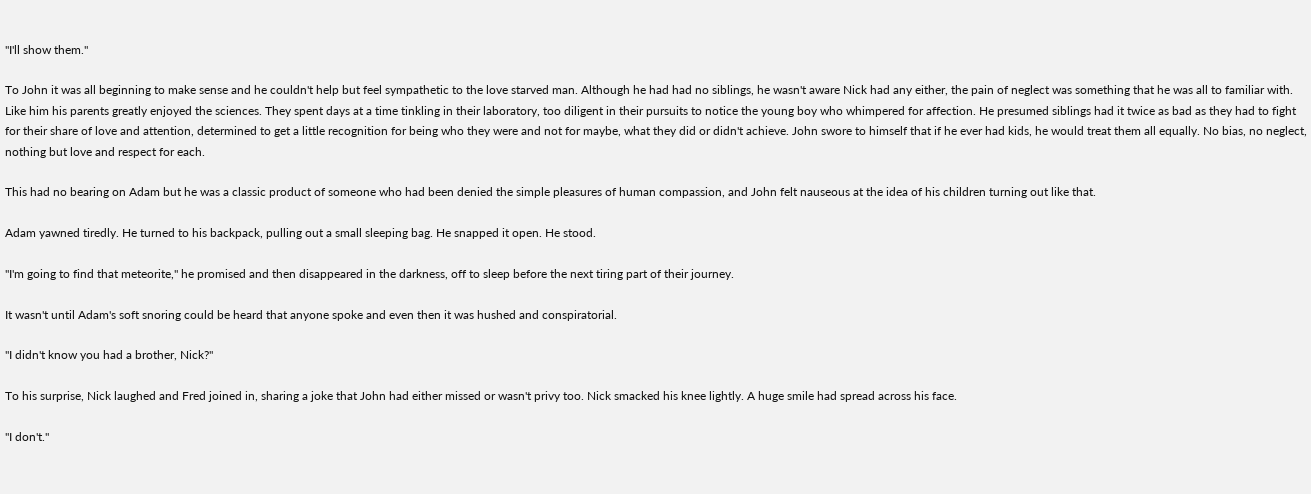"I'll show them."

To John it was all beginning to make sense and he couldn't help but feel sympathetic to the love starved man. Although he had had no siblings, he wasn't aware Nick had any either, the pain of neglect was something that he was all to familiar with. Like him his parents greatly enjoyed the sciences. They spent days at a time tinkling in their laboratory, too diligent in their pursuits to notice the young boy who whimpered for affection. He presumed siblings had it twice as bad as they had to fight for their share of love and attention, determined to get a little recognition for being who they were and not for maybe, what they did or didn't achieve. John swore to himself that if he ever had kids, he would treat them all equally. No bias, no neglect, nothing but love and respect for each.

This had no bearing on Adam but he was a classic product of someone who had been denied the simple pleasures of human compassion, and John felt nauseous at the idea of his children turning out like that.

Adam yawned tiredly. He turned to his backpack, pulling out a small sleeping bag. He snapped it open. He stood.

"I'm going to find that meteorite," he promised and then disappeared in the darkness, off to sleep before the next tiring part of their journey.

It wasn't until Adam's soft snoring could be heard that anyone spoke and even then it was hushed and conspiratorial.

"I didn't know you had a brother, Nick?"

To his surprise, Nick laughed and Fred joined in, sharing a joke that John had either missed or wasn't privy too. Nick smacked his knee lightly. A huge smile had spread across his face.

"I don't."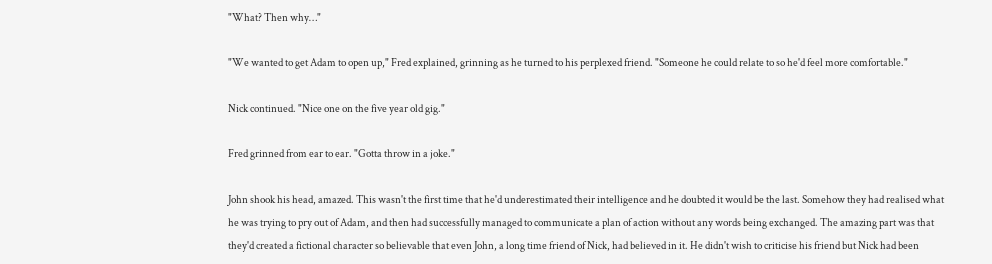"What? Then why…"

"We wanted to get Adam to open up," Fred explained, grinning as he turned to his perplexed friend. "Someone he could relate to so he'd feel more comfortable."

Nick continued. "Nice one on the five year old gig."

Fred grinned from ear to ear. "Gotta throw in a joke."

John shook his head, amazed. This wasn't the first time that he'd underestimated their intelligence and he doubted it would be the last. Somehow they had realised what he was trying to pry out of Adam, and then had successfully managed to communicate a plan of action without any words being exchanged. The amazing part was that they'd created a fictional character so believable that even John, a long time friend of Nick, had believed in it. He didn't wish to criticise his friend but Nick had been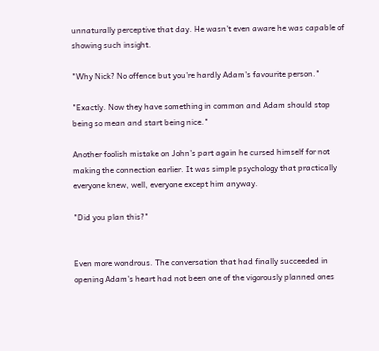unnaturally perceptive that day. He wasn't even aware he was capable of showing such insight.

"Why Nick? No offence but you're hardly Adam's favourite person."

"Exactly. Now they have something in common and Adam should stop being so mean and start being nice."

Another foolish mistake on John's part again he cursed himself for not making the connection earlier. It was simple psychology that practically everyone knew, well, everyone except him anyway.

"Did you plan this?"


Even more wondrous. The conversation that had finally succeeded in opening Adam's heart had not been one of the vigorously planned ones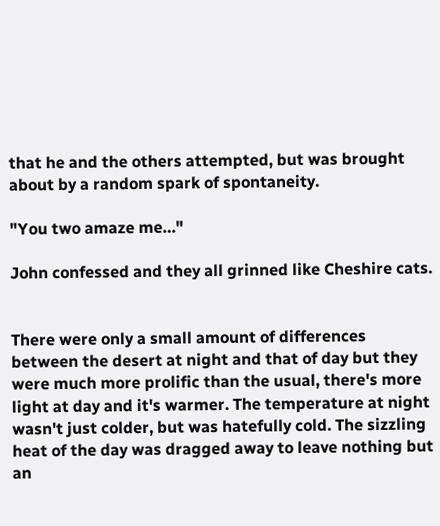that he and the others attempted, but was brought about by a random spark of spontaneity.

"You two amaze me…"

John confessed and they all grinned like Cheshire cats.


There were only a small amount of differences between the desert at night and that of day but they were much more prolific than the usual, there's more light at day and it's warmer. The temperature at night wasn't just colder, but was hatefully cold. The sizzling heat of the day was dragged away to leave nothing but an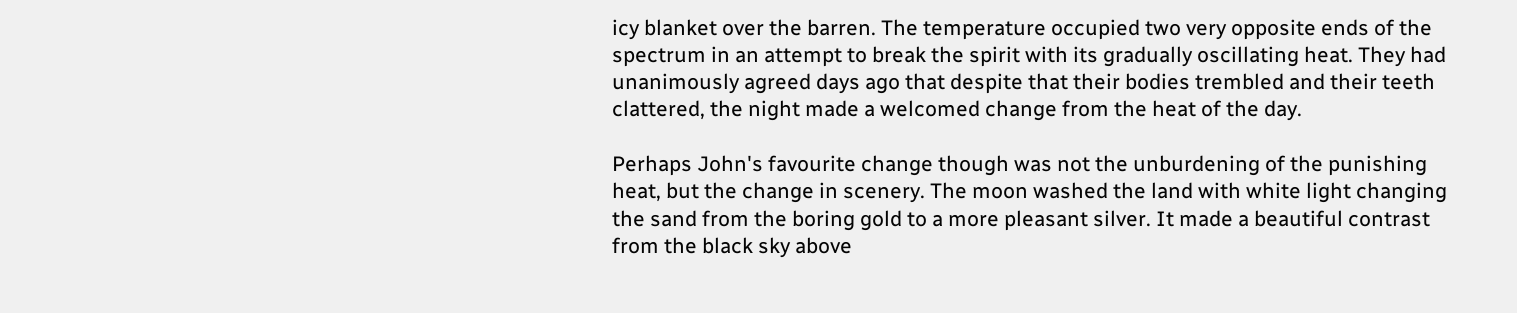icy blanket over the barren. The temperature occupied two very opposite ends of the spectrum in an attempt to break the spirit with its gradually oscillating heat. They had unanimously agreed days ago that despite that their bodies trembled and their teeth clattered, the night made a welcomed change from the heat of the day.

Perhaps John's favourite change though was not the unburdening of the punishing heat, but the change in scenery. The moon washed the land with white light changing the sand from the boring gold to a more pleasant silver. It made a beautiful contrast from the black sky above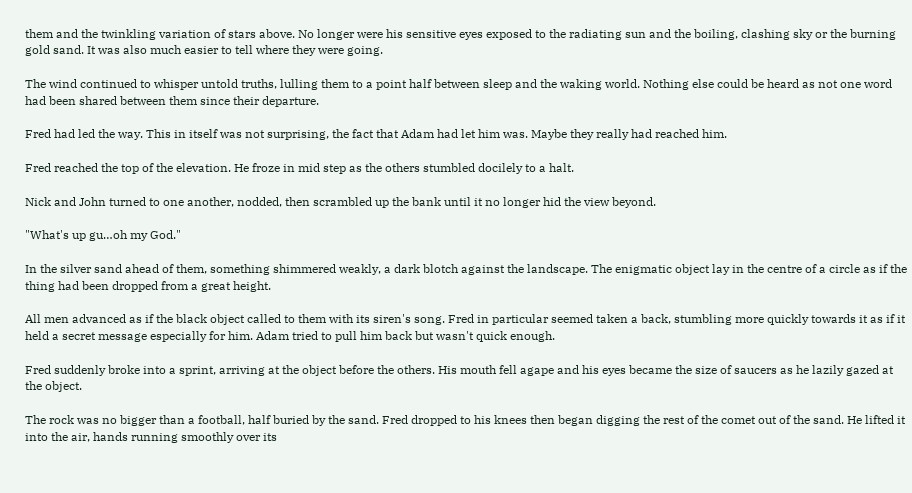them and the twinkling variation of stars above. No longer were his sensitive eyes exposed to the radiating sun and the boiling, clashing sky or the burning gold sand. It was also much easier to tell where they were going.

The wind continued to whisper untold truths, lulling them to a point half between sleep and the waking world. Nothing else could be heard as not one word had been shared between them since their departure.

Fred had led the way. This in itself was not surprising, the fact that Adam had let him was. Maybe they really had reached him.

Fred reached the top of the elevation. He froze in mid step as the others stumbled docilely to a halt.

Nick and John turned to one another, nodded, then scrambled up the bank until it no longer hid the view beyond.

"What's up gu…oh my God."

In the silver sand ahead of them, something shimmered weakly, a dark blotch against the landscape. The enigmatic object lay in the centre of a circle as if the thing had been dropped from a great height.

All men advanced as if the black object called to them with its siren's song. Fred in particular seemed taken a back, stumbling more quickly towards it as if it held a secret message especially for him. Adam tried to pull him back but wasn't quick enough.

Fred suddenly broke into a sprint, arriving at the object before the others. His mouth fell agape and his eyes became the size of saucers as he lazily gazed at the object.

The rock was no bigger than a football, half buried by the sand. Fred dropped to his knees then began digging the rest of the comet out of the sand. He lifted it into the air, hands running smoothly over its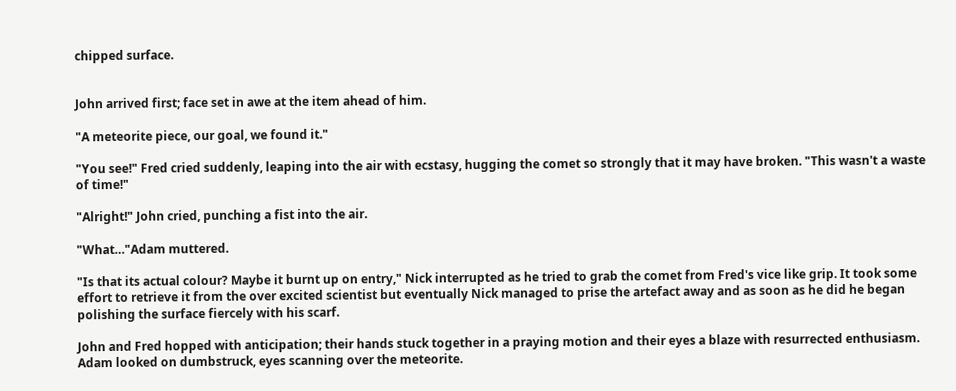chipped surface.


John arrived first; face set in awe at the item ahead of him.

"A meteorite piece, our goal, we found it."

"You see!" Fred cried suddenly, leaping into the air with ecstasy, hugging the comet so strongly that it may have broken. "This wasn't a waste of time!"

"Alright!" John cried, punching a fist into the air.

"What…"Adam muttered.

"Is that its actual colour? Maybe it burnt up on entry," Nick interrupted as he tried to grab the comet from Fred's vice like grip. It took some effort to retrieve it from the over excited scientist but eventually Nick managed to prise the artefact away and as soon as he did he began polishing the surface fiercely with his scarf.

John and Fred hopped with anticipation; their hands stuck together in a praying motion and their eyes a blaze with resurrected enthusiasm. Adam looked on dumbstruck, eyes scanning over the meteorite.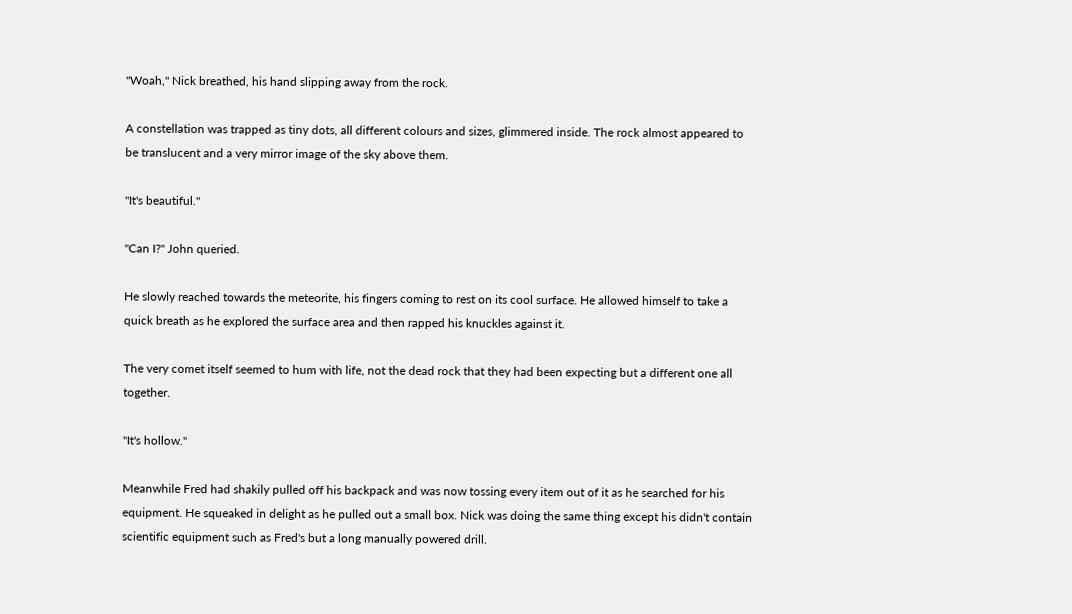"Woah," Nick breathed, his hand slipping away from the rock.

A constellation was trapped as tiny dots, all different colours and sizes, glimmered inside. The rock almost appeared to be translucent and a very mirror image of the sky above them.

"It's beautiful."

"Can I?" John queried.

He slowly reached towards the meteorite, his fingers coming to rest on its cool surface. He allowed himself to take a quick breath as he explored the surface area and then rapped his knuckles against it.

The very comet itself seemed to hum with life, not the dead rock that they had been expecting but a different one all together.

"It's hollow."

Meanwhile Fred had shakily pulled off his backpack and was now tossing every item out of it as he searched for his equipment. He squeaked in delight as he pulled out a small box. Nick was doing the same thing except his didn't contain scientific equipment such as Fred's but a long manually powered drill.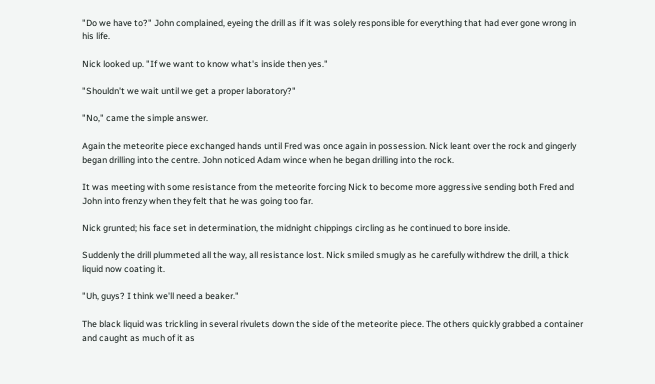"Do we have to?" John complained, eyeing the drill as if it was solely responsible for everything that had ever gone wrong in his life.

Nick looked up. "If we want to know what's inside then yes."

"Shouldn't we wait until we get a proper laboratory?"

"No," came the simple answer.

Again the meteorite piece exchanged hands until Fred was once again in possession. Nick leant over the rock and gingerly began drilling into the centre. John noticed Adam wince when he began drilling into the rock.

It was meeting with some resistance from the meteorite forcing Nick to become more aggressive sending both Fred and John into frenzy when they felt that he was going too far.

Nick grunted; his face set in determination, the midnight chippings circling as he continued to bore inside.

Suddenly the drill plummeted all the way, all resistance lost. Nick smiled smugly as he carefully withdrew the drill, a thick liquid now coating it.

"Uh, guys? I think we'll need a beaker."

The black liquid was trickling in several rivulets down the side of the meteorite piece. The others quickly grabbed a container and caught as much of it as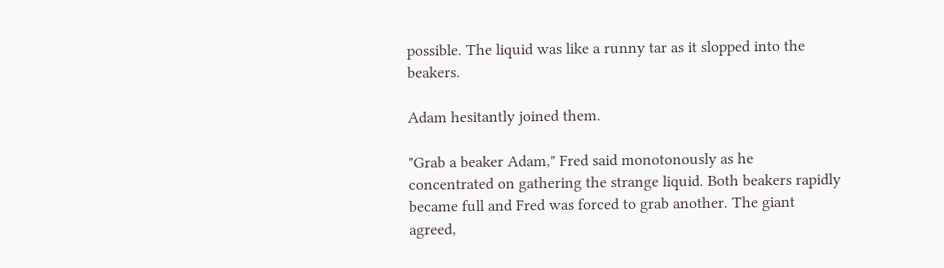possible. The liquid was like a runny tar as it slopped into the beakers.

Adam hesitantly joined them.

"Grab a beaker Adam," Fred said monotonously as he concentrated on gathering the strange liquid. Both beakers rapidly became full and Fred was forced to grab another. The giant agreed,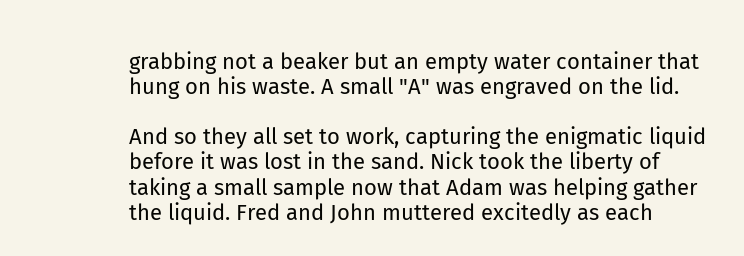grabbing not a beaker but an empty water container that hung on his waste. A small "A" was engraved on the lid.

And so they all set to work, capturing the enigmatic liquid before it was lost in the sand. Nick took the liberty of taking a small sample now that Adam was helping gather the liquid. Fred and John muttered excitedly as each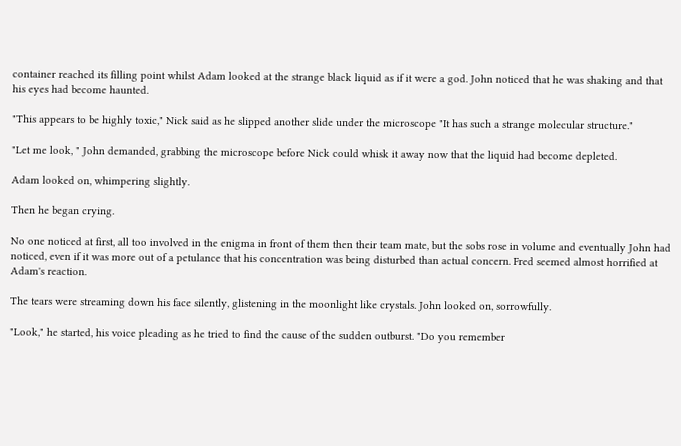container reached its filling point whilst Adam looked at the strange black liquid as if it were a god. John noticed that he was shaking and that his eyes had become haunted.

"This appears to be highly toxic," Nick said as he slipped another slide under the microscope "It has such a strange molecular structure."

"Let me look, " John demanded, grabbing the microscope before Nick could whisk it away now that the liquid had become depleted.

Adam looked on, whimpering slightly.

Then he began crying.

No one noticed at first, all too involved in the enigma in front of them then their team mate, but the sobs rose in volume and eventually John had noticed, even if it was more out of a petulance that his concentration was being disturbed than actual concern. Fred seemed almost horrified at Adam's reaction.

The tears were streaming down his face silently, glistening in the moonlight like crystals. John looked on, sorrowfully.

"Look," he started, his voice pleading as he tried to find the cause of the sudden outburst. "Do you remember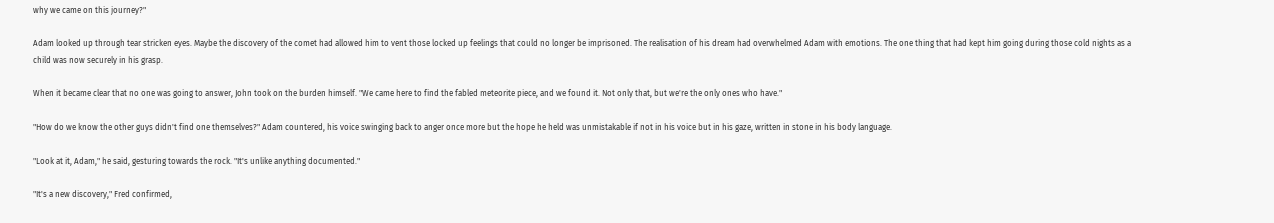why we came on this journey?"

Adam looked up through tear stricken eyes. Maybe the discovery of the comet had allowed him to vent those locked up feelings that could no longer be imprisoned. The realisation of his dream had overwhelmed Adam with emotions. The one thing that had kept him going during those cold nights as a child was now securely in his grasp.

When it became clear that no one was going to answer, John took on the burden himself. "We came here to find the fabled meteorite piece, and we found it. Not only that, but we're the only ones who have."

"How do we know the other guys didn't find one themselves?" Adam countered, his voice swinging back to anger once more but the hope he held was unmistakable if not in his voice but in his gaze, written in stone in his body language.

"Look at it, Adam," he said, gesturing towards the rock. "It's unlike anything documented."

"It's a new discovery," Fred confirmed,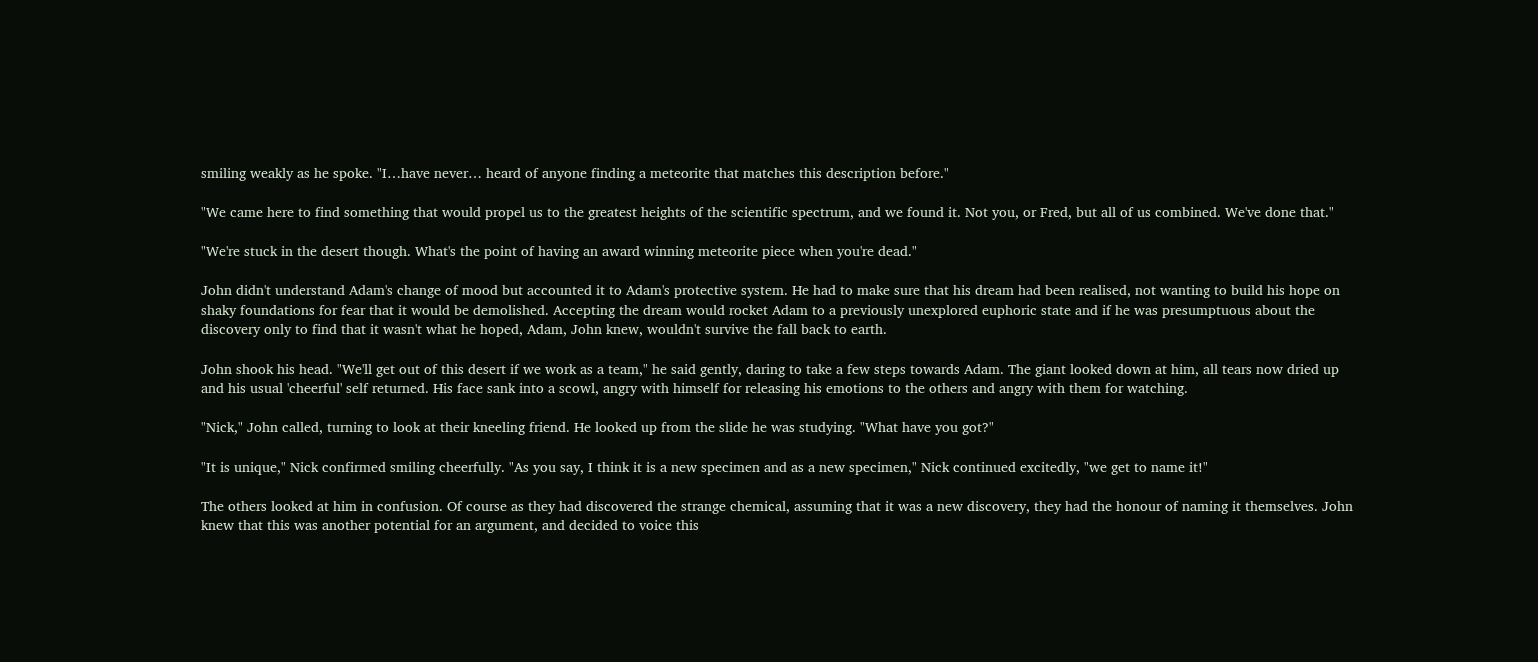smiling weakly as he spoke. "I…have never… heard of anyone finding a meteorite that matches this description before."

"We came here to find something that would propel us to the greatest heights of the scientific spectrum, and we found it. Not you, or Fred, but all of us combined. We've done that."

"We're stuck in the desert though. What's the point of having an award winning meteorite piece when you're dead."

John didn't understand Adam's change of mood but accounted it to Adam's protective system. He had to make sure that his dream had been realised, not wanting to build his hope on shaky foundations for fear that it would be demolished. Accepting the dream would rocket Adam to a previously unexplored euphoric state and if he was presumptuous about the discovery only to find that it wasn't what he hoped, Adam, John knew, wouldn't survive the fall back to earth.

John shook his head. "We'll get out of this desert if we work as a team," he said gently, daring to take a few steps towards Adam. The giant looked down at him, all tears now dried up and his usual 'cheerful' self returned. His face sank into a scowl, angry with himself for releasing his emotions to the others and angry with them for watching.

"Nick," John called, turning to look at their kneeling friend. He looked up from the slide he was studying. "What have you got?"

"It is unique," Nick confirmed smiling cheerfully. "As you say, I think it is a new specimen and as a new specimen," Nick continued excitedly, "we get to name it!"

The others looked at him in confusion. Of course as they had discovered the strange chemical, assuming that it was a new discovery, they had the honour of naming it themselves. John knew that this was another potential for an argument, and decided to voice this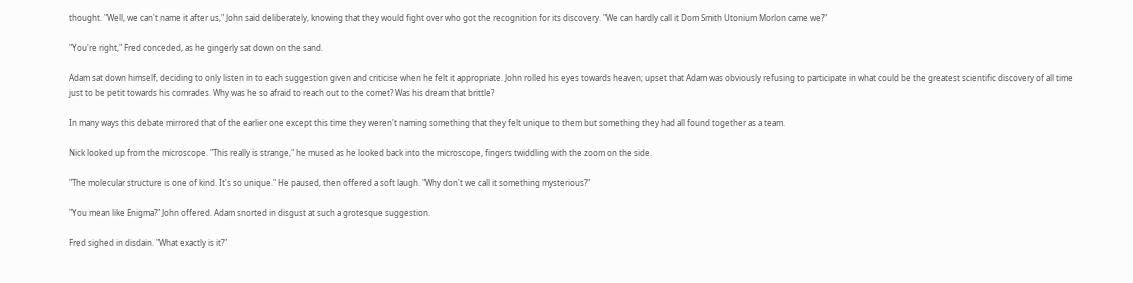thought. "Well, we can't name it after us," John said deliberately, knowing that they would fight over who got the recognition for its discovery. "We can hardly call it Dom Smith Utonium Morlon came we?"

"You're right," Fred conceded, as he gingerly sat down on the sand.

Adam sat down himself, deciding to only listen in to each suggestion given and criticise when he felt it appropriate. John rolled his eyes towards heaven; upset that Adam was obviously refusing to participate in what could be the greatest scientific discovery of all time just to be petit towards his comrades. Why was he so afraid to reach out to the comet? Was his dream that brittle?

In many ways this debate mirrored that of the earlier one except this time they weren't naming something that they felt unique to them but something they had all found together as a team.

Nick looked up from the microscope. "This really is strange," he mused as he looked back into the microscope, fingers twiddling with the zoom on the side.

"The molecular structure is one of kind. It's so unique." He paused, then offered a soft laugh. "Why don't we call it something mysterious?"

"You mean like Enigma?" John offered. Adam snorted in disgust at such a grotesque suggestion.

Fred sighed in disdain. "What exactly is it?"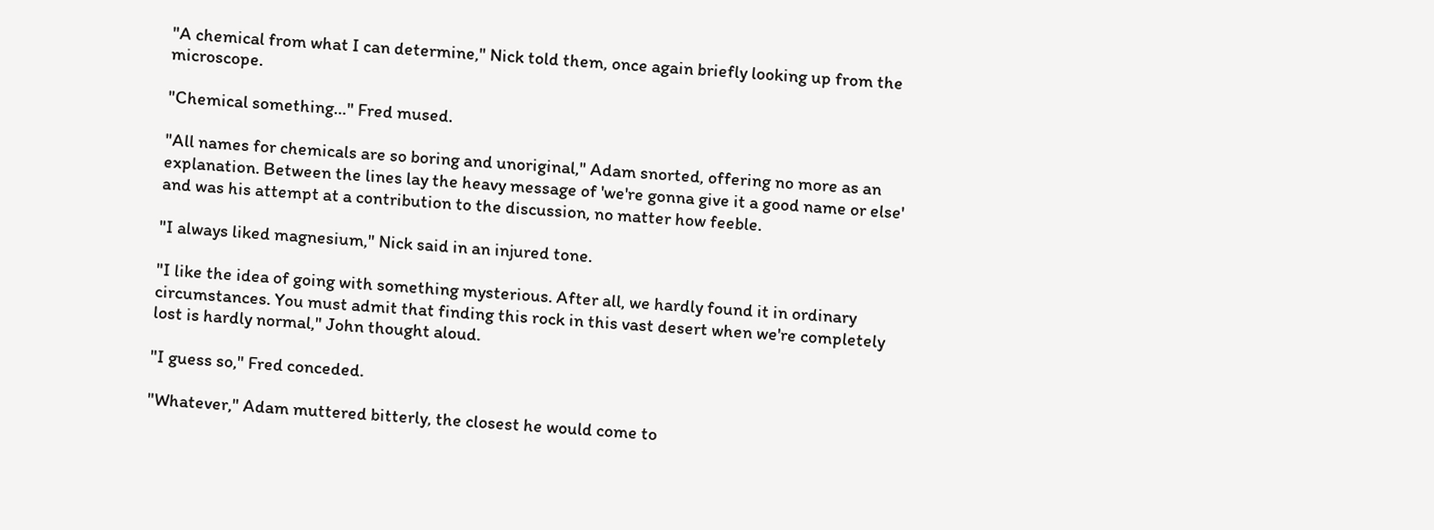"A chemical from what I can determine," Nick told them, once again briefly looking up from the microscope.

"Chemical something…" Fred mused.

"All names for chemicals are so boring and unoriginal," Adam snorted, offering no more as an explanation. Between the lines lay the heavy message of 'we're gonna give it a good name or else' and was his attempt at a contribution to the discussion, no matter how feeble.

"I always liked magnesium," Nick said in an injured tone.

"I like the idea of going with something mysterious. After all, we hardly found it in ordinary circumstances. You must admit that finding this rock in this vast desert when we're completely lost is hardly normal," John thought aloud.

"I guess so," Fred conceded.

"Whatever," Adam muttered bitterly, the closest he would come to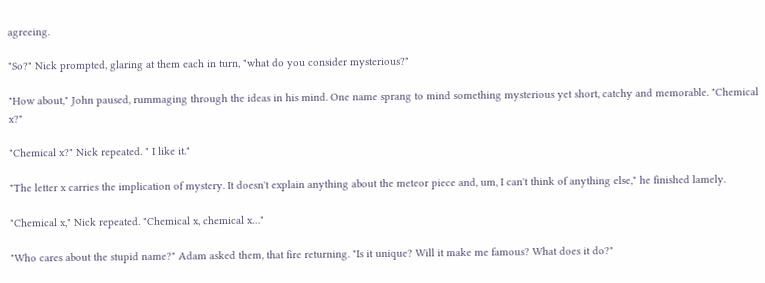agreeing.

"So?" Nick prompted, glaring at them each in turn, "what do you consider mysterious?"

"How about," John paused, rummaging through the ideas in his mind. One name sprang to mind something mysterious yet short, catchy and memorable. "Chemical x?"

"Chemical x?" Nick repeated. " I like it."

"The letter x carries the implication of mystery. It doesn't explain anything about the meteor piece and, um, I can't think of anything else," he finished lamely.

"Chemical x," Nick repeated. "Chemical x, chemical x…"

"Who cares about the stupid name?" Adam asked them, that fire returning. "Is it unique? Will it make me famous? What does it do?"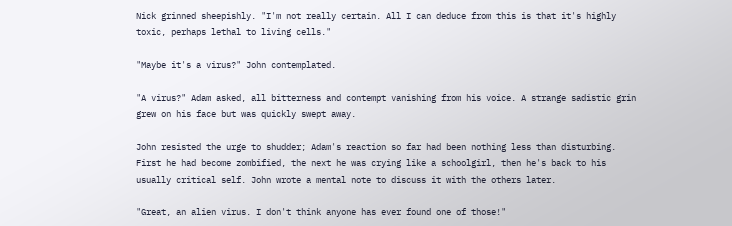Nick grinned sheepishly. "I'm not really certain. All I can deduce from this is that it's highly toxic, perhaps lethal to living cells."

"Maybe it's a virus?" John contemplated.

"A virus?" Adam asked, all bitterness and contempt vanishing from his voice. A strange sadistic grin grew on his face but was quickly swept away.

John resisted the urge to shudder; Adam's reaction so far had been nothing less than disturbing. First he had become zombified, the next he was crying like a schoolgirl, then he's back to his usually critical self. John wrote a mental note to discuss it with the others later.

"Great, an alien virus. I don't think anyone has ever found one of those!"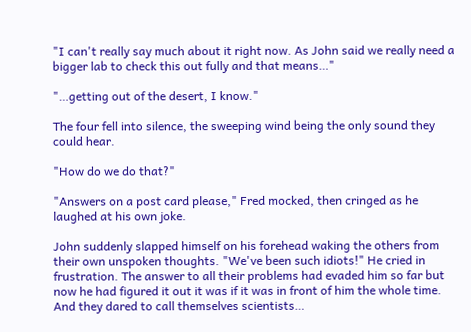"I can't really say much about it right now. As John said we really need a bigger lab to check this out fully and that means…"

"…getting out of the desert, I know."

The four fell into silence, the sweeping wind being the only sound they could hear.

"How do we do that?"

"Answers on a post card please," Fred mocked, then cringed as he laughed at his own joke.

John suddenly slapped himself on his forehead waking the others from their own unspoken thoughts. "We've been such idiots!" He cried in frustration. The answer to all their problems had evaded him so far but now he had figured it out it was if it was in front of him the whole time. And they dared to call themselves scientists…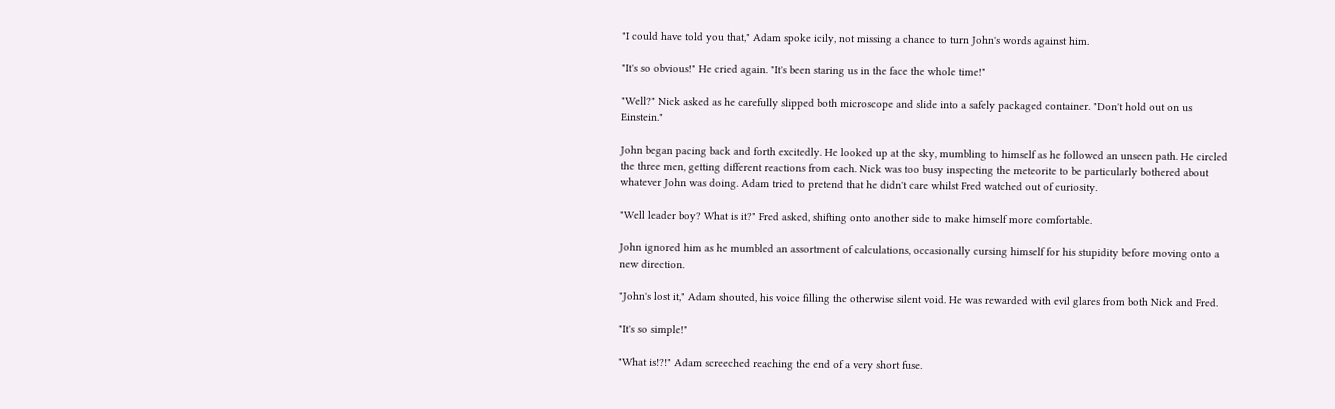"I could have told you that," Adam spoke icily, not missing a chance to turn John's words against him.

"It's so obvious!" He cried again. "It's been staring us in the face the whole time!"

"Well?" Nick asked as he carefully slipped both microscope and slide into a safely packaged container. "Don't hold out on us Einstein."

John began pacing back and forth excitedly. He looked up at the sky, mumbling to himself as he followed an unseen path. He circled the three men, getting different reactions from each. Nick was too busy inspecting the meteorite to be particularly bothered about whatever John was doing. Adam tried to pretend that he didn't care whilst Fred watched out of curiosity.

"Well leader boy? What is it?" Fred asked, shifting onto another side to make himself more comfortable.

John ignored him as he mumbled an assortment of calculations, occasionally cursing himself for his stupidity before moving onto a new direction.

"John's lost it," Adam shouted, his voice filling the otherwise silent void. He was rewarded with evil glares from both Nick and Fred.

"It's so simple!"

"What is!?!" Adam screeched reaching the end of a very short fuse.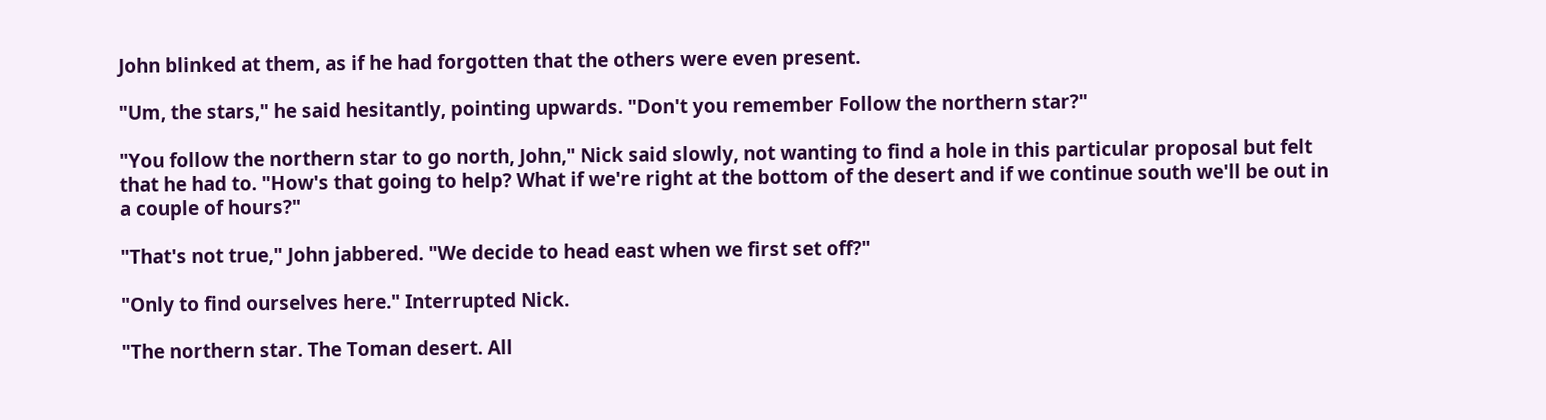John blinked at them, as if he had forgotten that the others were even present.

"Um, the stars," he said hesitantly, pointing upwards. "Don't you remember Follow the northern star?"

"You follow the northern star to go north, John," Nick said slowly, not wanting to find a hole in this particular proposal but felt that he had to. "How's that going to help? What if we're right at the bottom of the desert and if we continue south we'll be out in a couple of hours?"

"That's not true," John jabbered. "We decide to head east when we first set off?"

"Only to find ourselves here." Interrupted Nick.

"The northern star. The Toman desert. All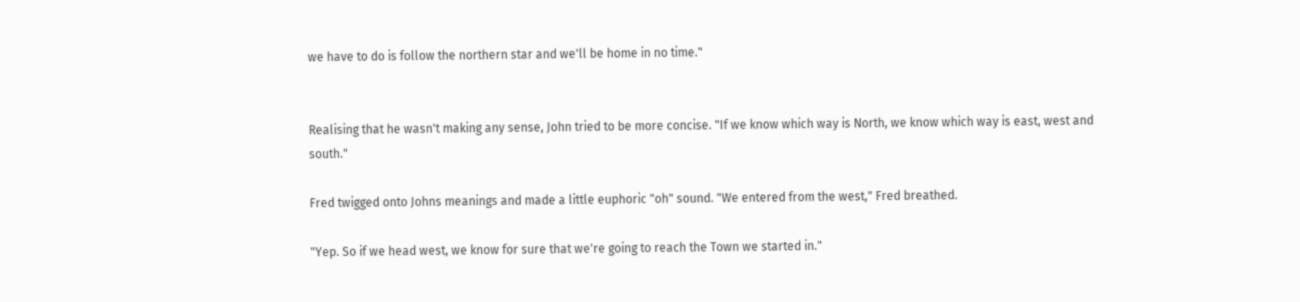we have to do is follow the northern star and we'll be home in no time."


Realising that he wasn't making any sense, John tried to be more concise. "If we know which way is North, we know which way is east, west and south."

Fred twigged onto Johns meanings and made a little euphoric "oh" sound. "We entered from the west," Fred breathed.

"Yep. So if we head west, we know for sure that we're going to reach the Town we started in."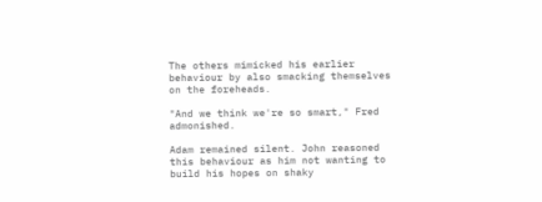The others mimicked his earlier behaviour by also smacking themselves on the foreheads.

"And we think we're so smart," Fred admonished.

Adam remained silent. John reasoned this behaviour as him not wanting to build his hopes on shaky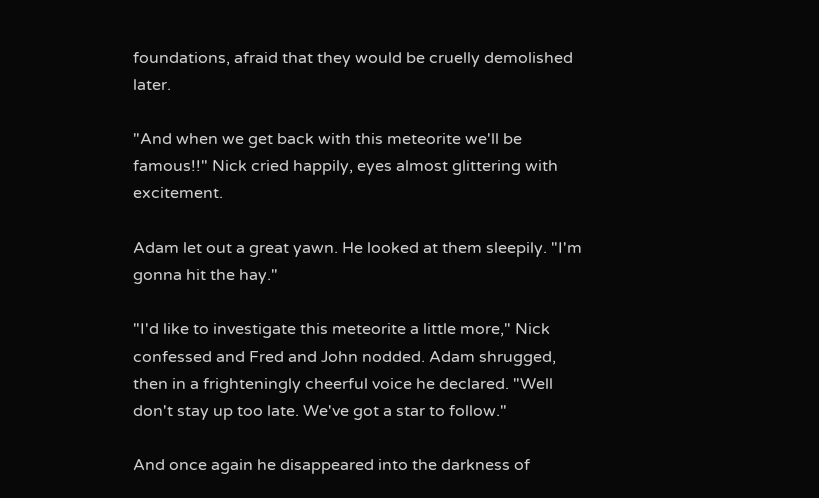foundations, afraid that they would be cruelly demolished later.

"And when we get back with this meteorite we'll be famous!!" Nick cried happily, eyes almost glittering with excitement.

Adam let out a great yawn. He looked at them sleepily. "I'm gonna hit the hay."

"I'd like to investigate this meteorite a little more," Nick confessed and Fred and John nodded. Adam shrugged, then in a frighteningly cheerful voice he declared. "Well don't stay up too late. We've got a star to follow."

And once again he disappeared into the darkness of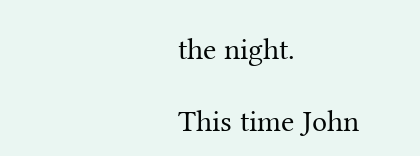the night.

This time John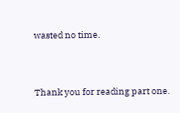wasted no time.


Thank you for reading part one.